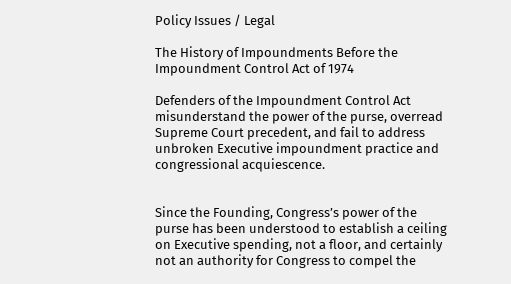Policy Issues / Legal

The History of Impoundments Before the Impoundment Control Act of 1974

Defenders of the Impoundment Control Act misunderstand the power of the purse, overread Supreme Court precedent, and fail to address unbroken Executive impoundment practice and congressional acquiescence.


Since the Founding, Congress’s power of the purse has been understood to establish a ceiling on Executive spending, not a floor, and certainly not an authority for Congress to compel the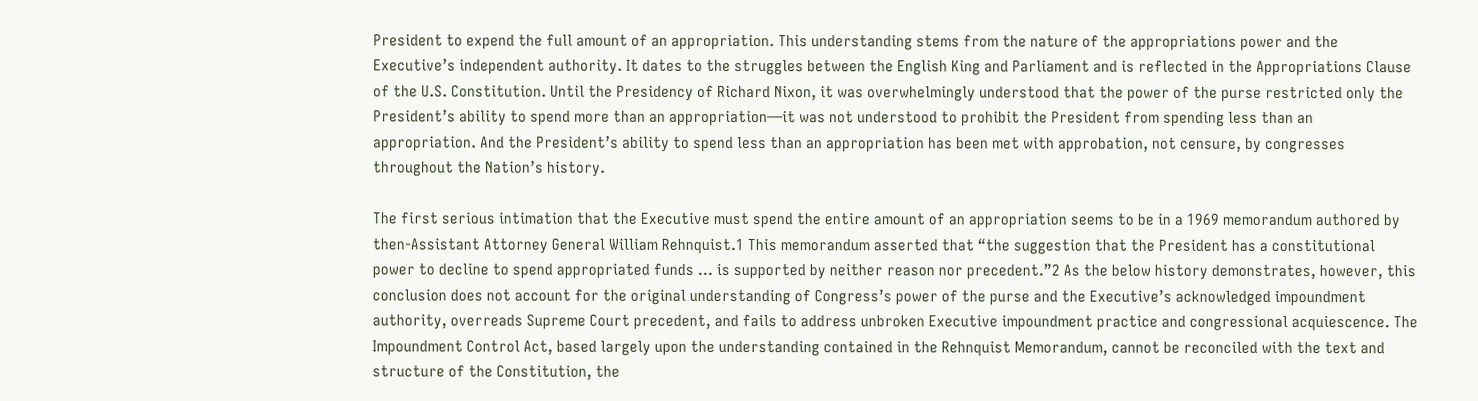President to expend the full amount of an appropriation. This understanding stems from the nature of the appropriations power and the Executive’s independent authority. It dates to the struggles between the English King and Parliament and is reflected in the Appropriations Clause of the U.S. Constitution. Until the Presidency of Richard Nixon, it was overwhelmingly understood that the power of the purse restricted only the President’s ability to spend more than an appropriation—it was not understood to prohibit the President from spending less than an appropriation. And the President’s ability to spend less than an appropriation has been met with approbation, not censure, by congresses throughout the Nation’s history.

The first serious intimation that the Executive must spend the entire amount of an appropriation seems to be in a 1969 memorandum authored by then-Assistant Attorney General William Rehnquist.1 This memorandum asserted that “the suggestion that the President has a constitutional power to decline to spend appropriated funds … is supported by neither reason nor precedent.”2 As the below history demonstrates, however, this conclusion does not account for the original understanding of Congress’s power of the purse and the Executive’s acknowledged impoundment authority, overreads Supreme Court precedent, and fails to address unbroken Executive impoundment practice and congressional acquiescence. The Impoundment Control Act, based largely upon the understanding contained in the Rehnquist Memorandum, cannot be reconciled with the text and structure of the Constitution, the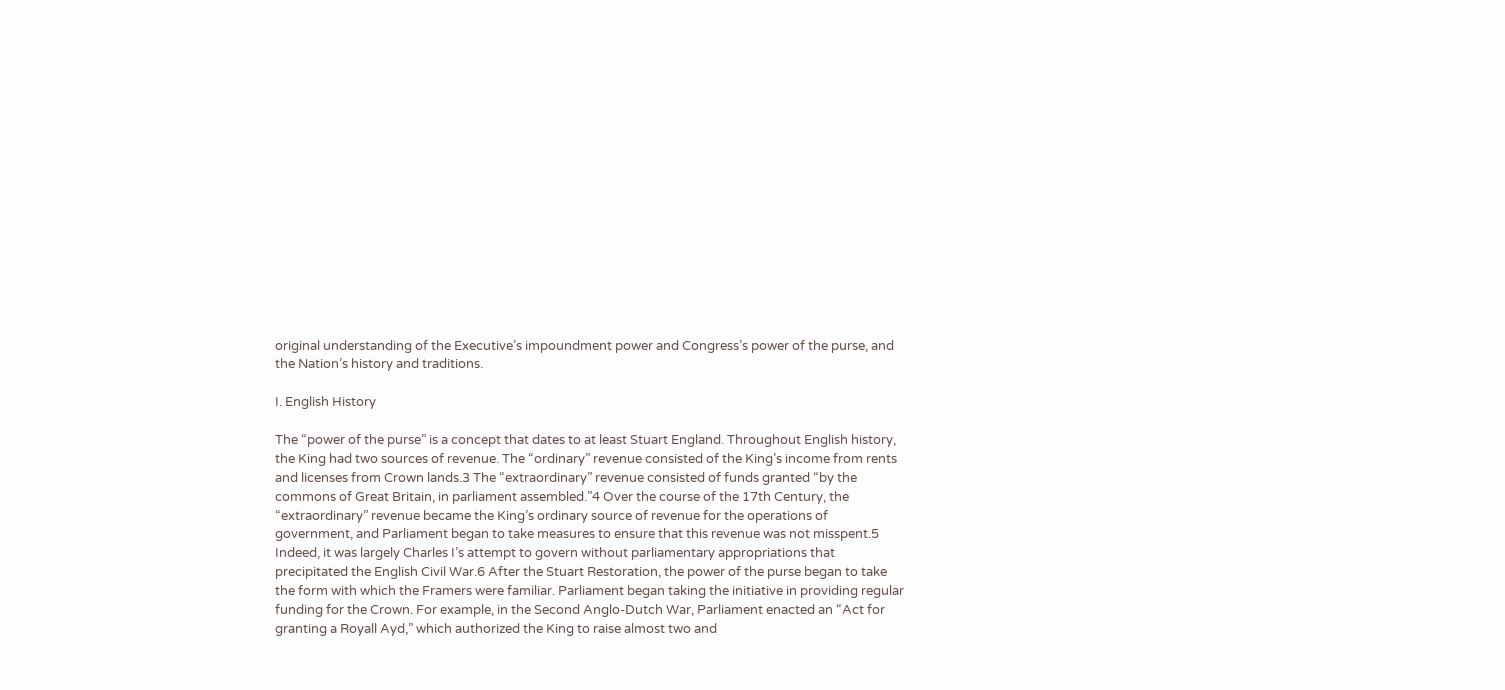original understanding of the Executive’s impoundment power and Congress’s power of the purse, and the Nation’s history and traditions.

I. English History

The “power of the purse” is a concept that dates to at least Stuart England. Throughout English history, the King had two sources of revenue. The “ordinary” revenue consisted of the King’s income from rents and licenses from Crown lands.3 The “extraordinary” revenue consisted of funds granted “by the commons of Great Britain, in parliament assembled.”4 Over the course of the 17th Century, the “extraordinary” revenue became the King’s ordinary source of revenue for the operations of government, and Parliament began to take measures to ensure that this revenue was not misspent.5 Indeed, it was largely Charles I’s attempt to govern without parliamentary appropriations that precipitated the English Civil War.6 After the Stuart Restoration, the power of the purse began to take the form with which the Framers were familiar. Parliament began taking the initiative in providing regular funding for the Crown. For example, in the Second Anglo-Dutch War, Parliament enacted an “Act for granting a Royall Ayd,” which authorized the King to raise almost two and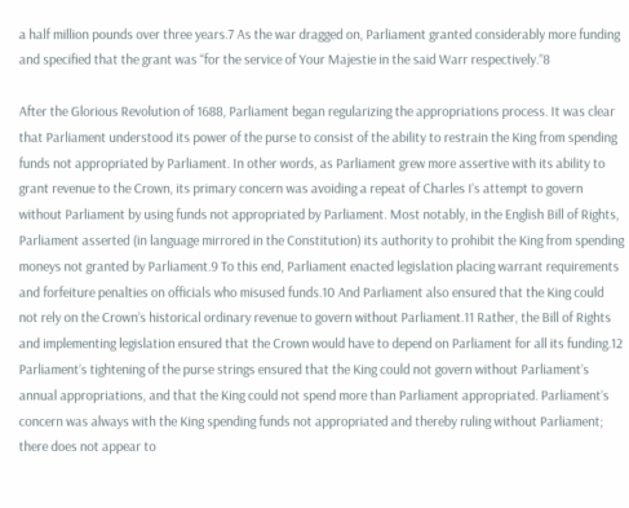a half million pounds over three years.7 As the war dragged on, Parliament granted considerably more funding and specified that the grant was “for the service of Your Majestie in the said Warr respectively.”8

After the Glorious Revolution of 1688, Parliament began regularizing the appropriations process. It was clear that Parliament understood its power of the purse to consist of the ability to restrain the King from spending funds not appropriated by Parliament. In other words, as Parliament grew more assertive with its ability to grant revenue to the Crown, its primary concern was avoiding a repeat of Charles I’s attempt to govern without Parliament by using funds not appropriated by Parliament. Most notably, in the English Bill of Rights, Parliament asserted (in language mirrored in the Constitution) its authority to prohibit the King from spending moneys not granted by Parliament.9 To this end, Parliament enacted legislation placing warrant requirements and forfeiture penalties on officials who misused funds.10 And Parliament also ensured that the King could not rely on the Crown’s historical ordinary revenue to govern without Parliament.11 Rather, the Bill of Rights and implementing legislation ensured that the Crown would have to depend on Parliament for all its funding.12 Parliament’s tightening of the purse strings ensured that the King could not govern without Parliament’s annual appropriations, and that the King could not spend more than Parliament appropriated. Parliament’s concern was always with the King spending funds not appropriated and thereby ruling without Parliament; there does not appear to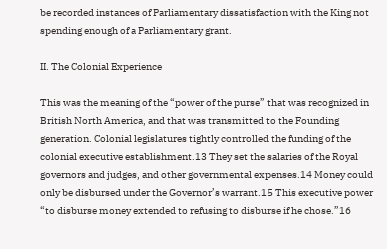be recorded instances of Parliamentary dissatisfaction with the King not spending enough of a Parliamentary grant.

II. The Colonial Experience

This was the meaning of the “power of the purse” that was recognized in British North America, and that was transmitted to the Founding generation. Colonial legislatures tightly controlled the funding of the colonial executive establishment.13 They set the salaries of the Royal governors and judges, and other governmental expenses.14 Money could only be disbursed under the Governor’s warrant.15 This executive power “to disburse money extended to refusing to disburse if he chose.”16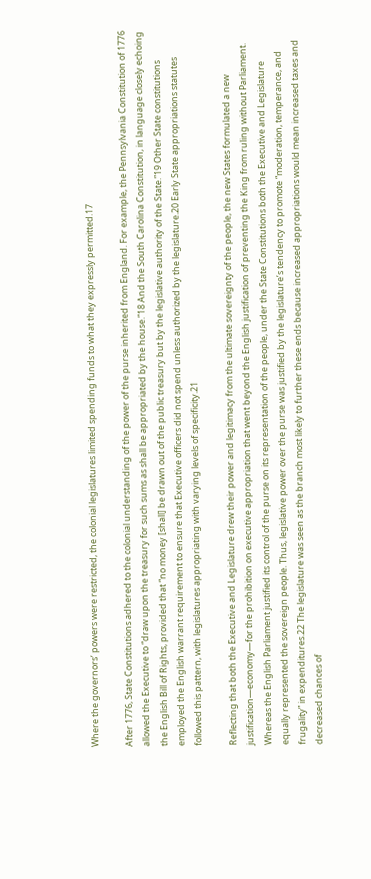Where the governors’ powers were restricted, the colonial legislatures limited spending funds to what they expressly permitted.17

After 1776, State Constitutions adhered to the colonial understanding of the power of the purse inherited from England. For example, the Pennsylvania Constitution of 1776 allowed the Executive to “draw upon the treasury for such sums as shall be appropriated by the house.”18 And the South Carolina Constitution, in language closely echoing the English Bill of Rights, provided that “no money [shall] be drawn out of the public treasury but by the legislative authority of the State.”19 Other State constitutions employed the English warrant requirement to ensure that Executive officers did not spend unless authorized by the legislature.20 Early State appropriations statutes followed this pattern, with legislatures appropriating with varying levels of specificity.21

Reflecting that both the Executive and Legislature drew their power and legitimacy from the ultimate sovereignty of the people, the new States formulated a new justification—economy—for the prohibition on executive appropriation that went beyond the English justification of preventing the King from ruling without Parliament. Whereas the English Parliament justified its control of the purse on its representation of the people, under the State Constitutions both the Executive and Legislature equally represented the sovereign people. Thus, legislative power over the purse was justified by the legislature’s tendency to promote “moderation, temperance, and frugality” in expenditures.22 The legislature was seen as the branch most likely to further these ends because increased appropriations would mean increased taxes and decreased chances of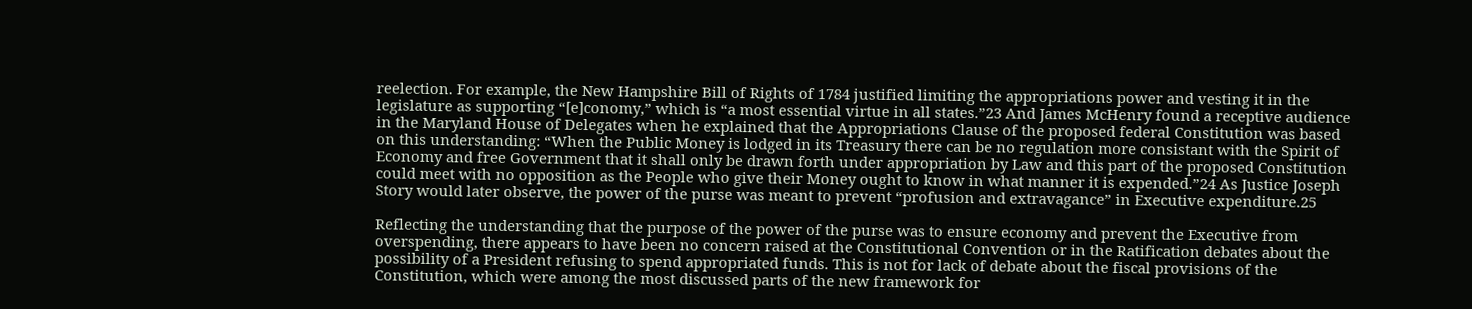reelection. For example, the New Hampshire Bill of Rights of 1784 justified limiting the appropriations power and vesting it in the legislature as supporting “[e]conomy,” which is “a most essential virtue in all states.”23 And James McHenry found a receptive audience in the Maryland House of Delegates when he explained that the Appropriations Clause of the proposed federal Constitution was based on this understanding: “When the Public Money is lodged in its Treasury there can be no regulation more consistant with the Spirit of Economy and free Government that it shall only be drawn forth under appropriation by Law and this part of the proposed Constitution could meet with no opposition as the People who give their Money ought to know in what manner it is expended.”24 As Justice Joseph Story would later observe, the power of the purse was meant to prevent “profusion and extravagance” in Executive expenditure.25

Reflecting the understanding that the purpose of the power of the purse was to ensure economy and prevent the Executive from overspending, there appears to have been no concern raised at the Constitutional Convention or in the Ratification debates about the possibility of a President refusing to spend appropriated funds. This is not for lack of debate about the fiscal provisions of the Constitution, which were among the most discussed parts of the new framework for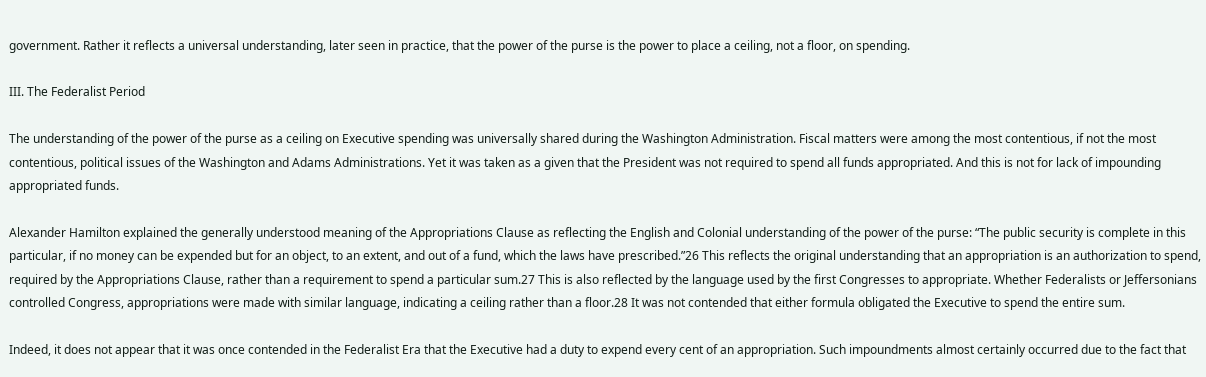government. Rather it reflects a universal understanding, later seen in practice, that the power of the purse is the power to place a ceiling, not a floor, on spending.

III. The Federalist Period

The understanding of the power of the purse as a ceiling on Executive spending was universally shared during the Washington Administration. Fiscal matters were among the most contentious, if not the most contentious, political issues of the Washington and Adams Administrations. Yet it was taken as a given that the President was not required to spend all funds appropriated. And this is not for lack of impounding appropriated funds.

Alexander Hamilton explained the generally understood meaning of the Appropriations Clause as reflecting the English and Colonial understanding of the power of the purse: “The public security is complete in this particular, if no money can be expended but for an object, to an extent, and out of a fund, which the laws have prescribed.”26 This reflects the original understanding that an appropriation is an authorization to spend, required by the Appropriations Clause, rather than a requirement to spend a particular sum.27 This is also reflected by the language used by the first Congresses to appropriate. Whether Federalists or Jeffersonians controlled Congress, appropriations were made with similar language, indicating a ceiling rather than a floor.28 It was not contended that either formula obligated the Executive to spend the entire sum.

Indeed, it does not appear that it was once contended in the Federalist Era that the Executive had a duty to expend every cent of an appropriation. Such impoundments almost certainly occurred due to the fact that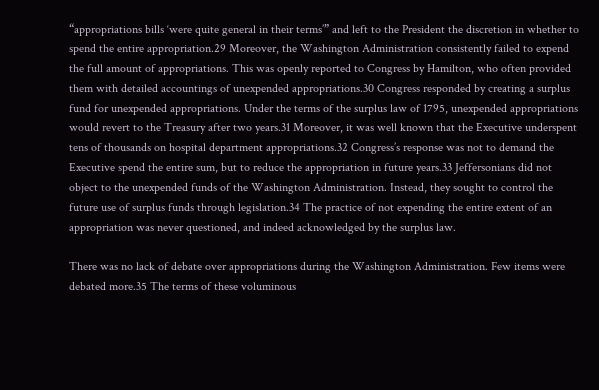“appropriations bills ‘were quite general in their terms’” and left to the President the discretion in whether to spend the entire appropriation.29 Moreover, the Washington Administration consistently failed to expend the full amount of appropriations. This was openly reported to Congress by Hamilton, who often provided them with detailed accountings of unexpended appropriations.30 Congress responded by creating a surplus fund for unexpended appropriations. Under the terms of the surplus law of 1795, unexpended appropriations would revert to the Treasury after two years.31 Moreover, it was well known that the Executive underspent tens of thousands on hospital department appropriations.32 Congress’s response was not to demand the Executive spend the entire sum, but to reduce the appropriation in future years.33 Jeffersonians did not object to the unexpended funds of the Washington Administration. Instead, they sought to control the future use of surplus funds through legislation.34 The practice of not expending the entire extent of an appropriation was never questioned, and indeed acknowledged by the surplus law.

There was no lack of debate over appropriations during the Washington Administration. Few items were debated more.35 The terms of these voluminous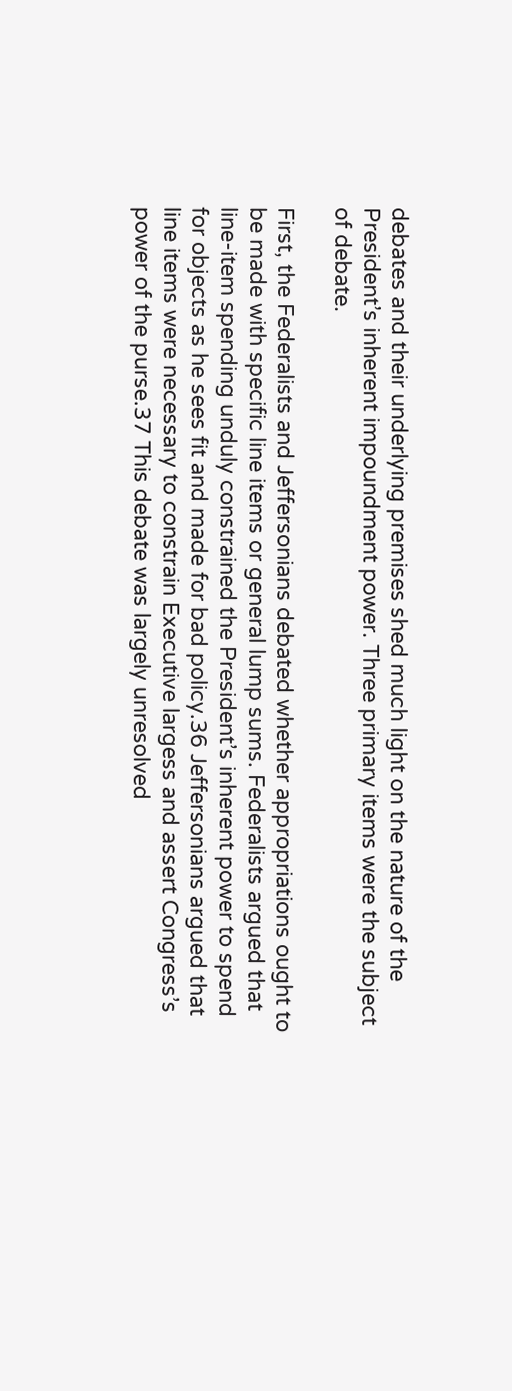debates and their underlying premises shed much light on the nature of the President’s inherent impoundment power. Three primary items were the subject of debate.

First, the Federalists and Jeffersonians debated whether appropriations ought to be made with specific line items or general lump sums. Federalists argued that line-item spending unduly constrained the President’s inherent power to spend for objects as he sees fit and made for bad policy.36 Jeffersonians argued that line items were necessary to constrain Executive largess and assert Congress’s power of the purse.37 This debate was largely unresolved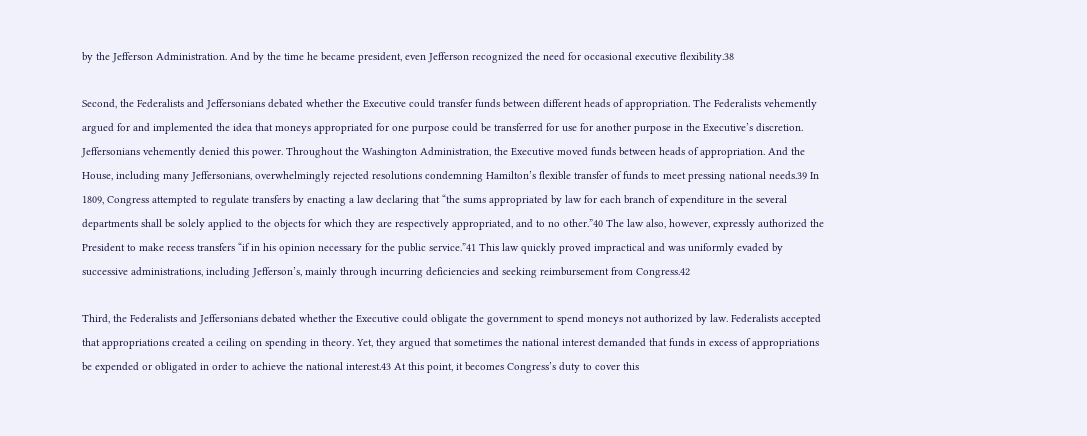by the Jefferson Administration. And by the time he became president, even Jefferson recognized the need for occasional executive flexibility.38

Second, the Federalists and Jeffersonians debated whether the Executive could transfer funds between different heads of appropriation. The Federalists vehemently argued for and implemented the idea that moneys appropriated for one purpose could be transferred for use for another purpose in the Executive’s discretion. Jeffersonians vehemently denied this power. Throughout the Washington Administration, the Executive moved funds between heads of appropriation. And the House, including many Jeffersonians, overwhelmingly rejected resolutions condemning Hamilton’s flexible transfer of funds to meet pressing national needs.39 In 1809, Congress attempted to regulate transfers by enacting a law declaring that “the sums appropriated by law for each branch of expenditure in the several departments shall be solely applied to the objects for which they are respectively appropriated, and to no other.”40 The law also, however, expressly authorized the President to make recess transfers “if in his opinion necessary for the public service.”41 This law quickly proved impractical and was uniformly evaded by successive administrations, including Jefferson’s, mainly through incurring deficiencies and seeking reimbursement from Congress.42

Third, the Federalists and Jeffersonians debated whether the Executive could obligate the government to spend moneys not authorized by law. Federalists accepted that appropriations created a ceiling on spending in theory. Yet, they argued that sometimes the national interest demanded that funds in excess of appropriations be expended or obligated in order to achieve the national interest.43 At this point, it becomes Congress’s duty to cover this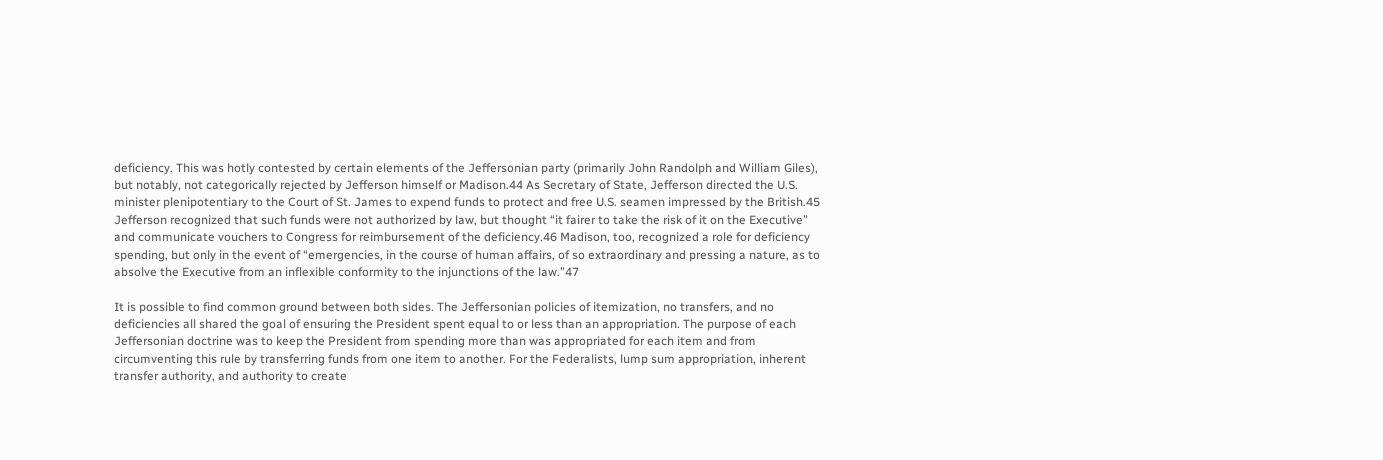deficiency. This was hotly contested by certain elements of the Jeffersonian party (primarily John Randolph and William Giles), but notably, not categorically rejected by Jefferson himself or Madison.44 As Secretary of State, Jefferson directed the U.S. minister plenipotentiary to the Court of St. James to expend funds to protect and free U.S. seamen impressed by the British.45 Jefferson recognized that such funds were not authorized by law, but thought “it fairer to take the risk of it on the Executive” and communicate vouchers to Congress for reimbursement of the deficiency.46 Madison, too, recognized a role for deficiency spending, but only in the event of “emergencies, in the course of human affairs, of so extraordinary and pressing a nature, as to absolve the Executive from an inflexible conformity to the injunctions of the law.”47

It is possible to find common ground between both sides. The Jeffersonian policies of itemization, no transfers, and no deficiencies all shared the goal of ensuring the President spent equal to or less than an appropriation. The purpose of each Jeffersonian doctrine was to keep the President from spending more than was appropriated for each item and from circumventing this rule by transferring funds from one item to another. For the Federalists, lump sum appropriation, inherent transfer authority, and authority to create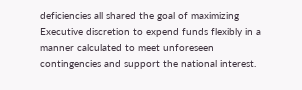deficiencies all shared the goal of maximizing Executive discretion to expend funds flexibly in a manner calculated to meet unforeseen contingencies and support the national interest.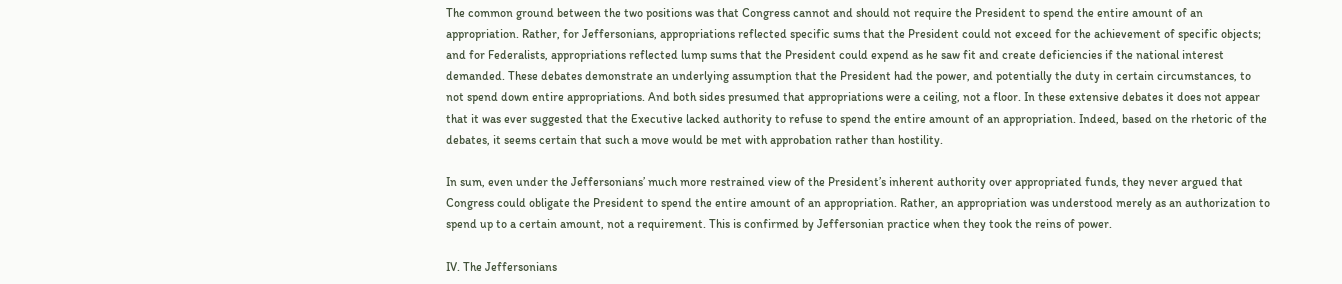The common ground between the two positions was that Congress cannot and should not require the President to spend the entire amount of an appropriation. Rather, for Jeffersonians, appropriations reflected specific sums that the President could not exceed for the achievement of specific objects; and for Federalists, appropriations reflected lump sums that the President could expend as he saw fit and create deficiencies if the national interest demanded. These debates demonstrate an underlying assumption that the President had the power, and potentially the duty in certain circumstances, to not spend down entire appropriations. And both sides presumed that appropriations were a ceiling, not a floor. In these extensive debates it does not appear that it was ever suggested that the Executive lacked authority to refuse to spend the entire amount of an appropriation. Indeed, based on the rhetoric of the debates, it seems certain that such a move would be met with approbation rather than hostility.

In sum, even under the Jeffersonians’ much more restrained view of the President’s inherent authority over appropriated funds, they never argued that Congress could obligate the President to spend the entire amount of an appropriation. Rather, an appropriation was understood merely as an authorization to spend up to a certain amount, not a requirement. This is confirmed by Jeffersonian practice when they took the reins of power.

IV. The Jeffersonians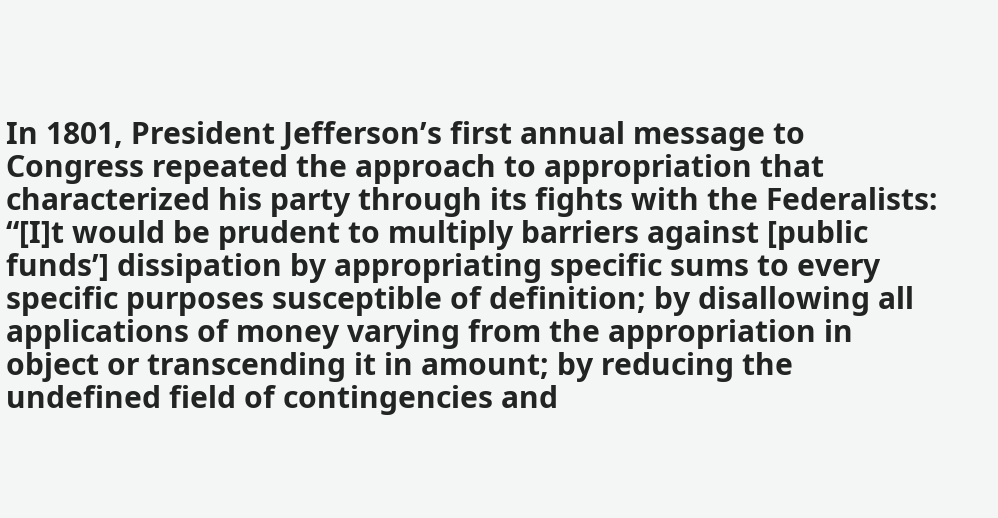In 1801, President Jefferson’s first annual message to Congress repeated the approach to appropriation that characterized his party through its fights with the Federalists: “[I]t would be prudent to multiply barriers against [public funds’] dissipation by appropriating specific sums to every specific purposes susceptible of definition; by disallowing all applications of money varying from the appropriation in object or transcending it in amount; by reducing the undefined field of contingencies and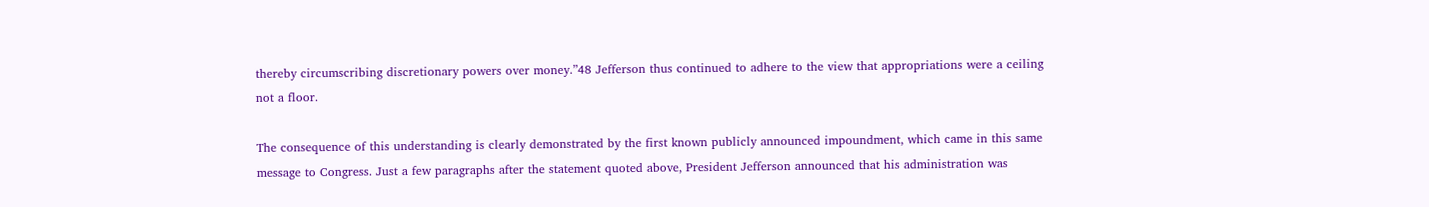thereby circumscribing discretionary powers over money.”48 Jefferson thus continued to adhere to the view that appropriations were a ceiling not a floor.

The consequence of this understanding is clearly demonstrated by the first known publicly announced impoundment, which came in this same message to Congress. Just a few paragraphs after the statement quoted above, President Jefferson announced that his administration was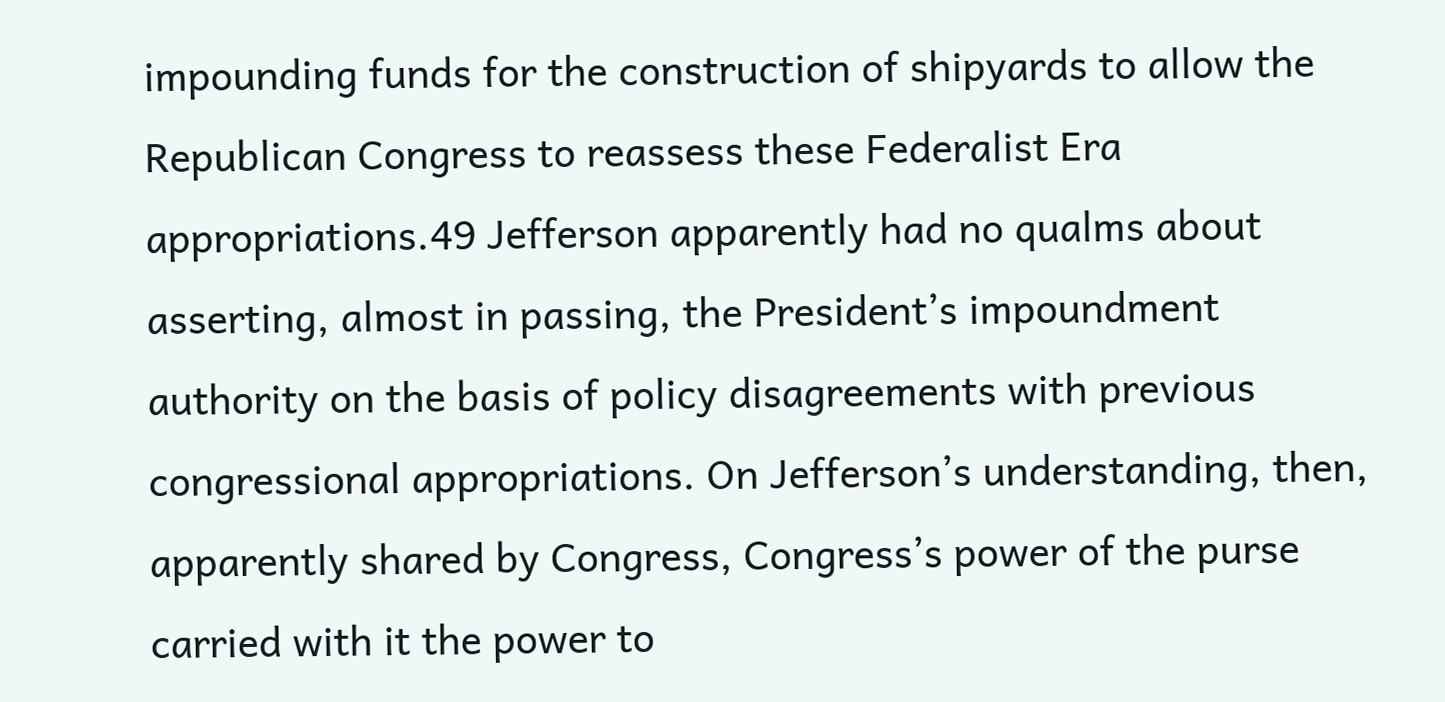impounding funds for the construction of shipyards to allow the Republican Congress to reassess these Federalist Era appropriations.49 Jefferson apparently had no qualms about asserting, almost in passing, the President’s impoundment authority on the basis of policy disagreements with previous congressional appropriations. On Jefferson’s understanding, then, apparently shared by Congress, Congress’s power of the purse carried with it the power to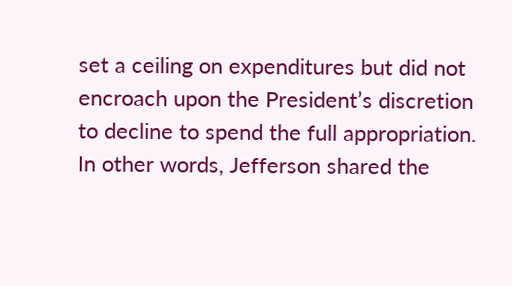set a ceiling on expenditures but did not encroach upon the President’s discretion to decline to spend the full appropriation. In other words, Jefferson shared the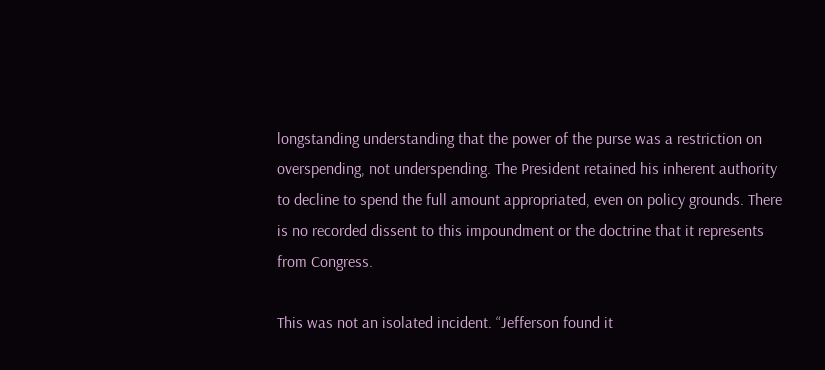longstanding understanding that the power of the purse was a restriction on overspending, not underspending. The President retained his inherent authority to decline to spend the full amount appropriated, even on policy grounds. There is no recorded dissent to this impoundment or the doctrine that it represents from Congress.

This was not an isolated incident. “Jefferson found it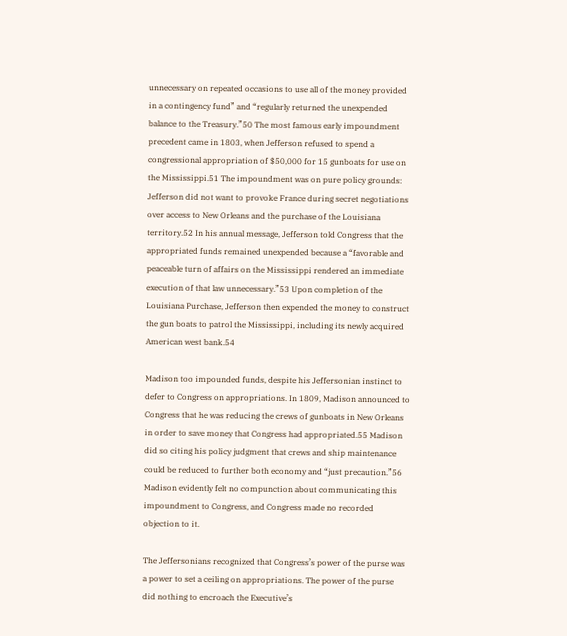unnecessary on repeated occasions to use all of the money provided in a contingency fund” and “regularly returned the unexpended balance to the Treasury.”50 The most famous early impoundment precedent came in 1803, when Jefferson refused to spend a congressional appropriation of $50,000 for 15 gunboats for use on the Mississippi.51 The impoundment was on pure policy grounds: Jefferson did not want to provoke France during secret negotiations over access to New Orleans and the purchase of the Louisiana territory.52 In his annual message, Jefferson told Congress that the appropriated funds remained unexpended because a “favorable and peaceable turn of affairs on the Mississippi rendered an immediate execution of that law unnecessary.”53 Upon completion of the Louisiana Purchase, Jefferson then expended the money to construct the gun boats to patrol the Mississippi, including its newly acquired American west bank.54

Madison too impounded funds, despite his Jeffersonian instinct to defer to Congress on appropriations. In 1809, Madison announced to Congress that he was reducing the crews of gunboats in New Orleans in order to save money that Congress had appropriated.55 Madison did so citing his policy judgment that crews and ship maintenance could be reduced to further both economy and “just precaution.”56 Madison evidently felt no compunction about communicating this impoundment to Congress, and Congress made no recorded objection to it.

The Jeffersonians recognized that Congress’s power of the purse was a power to set a ceiling on appropriations. The power of the purse did nothing to encroach the Executive’s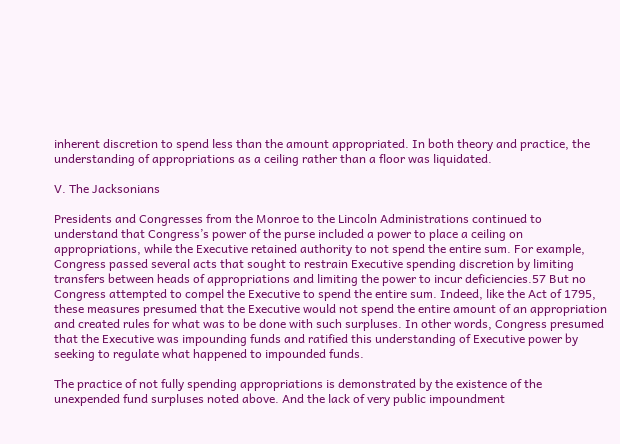inherent discretion to spend less than the amount appropriated. In both theory and practice, the understanding of appropriations as a ceiling rather than a floor was liquidated.

V. The Jacksonians

Presidents and Congresses from the Monroe to the Lincoln Administrations continued to understand that Congress’s power of the purse included a power to place a ceiling on appropriations, while the Executive retained authority to not spend the entire sum. For example, Congress passed several acts that sought to restrain Executive spending discretion by limiting transfers between heads of appropriations and limiting the power to incur deficiencies.57 But no Congress attempted to compel the Executive to spend the entire sum. Indeed, like the Act of 1795, these measures presumed that the Executive would not spend the entire amount of an appropriation and created rules for what was to be done with such surpluses. In other words, Congress presumed that the Executive was impounding funds and ratified this understanding of Executive power by seeking to regulate what happened to impounded funds.

The practice of not fully spending appropriations is demonstrated by the existence of the unexpended fund surpluses noted above. And the lack of very public impoundment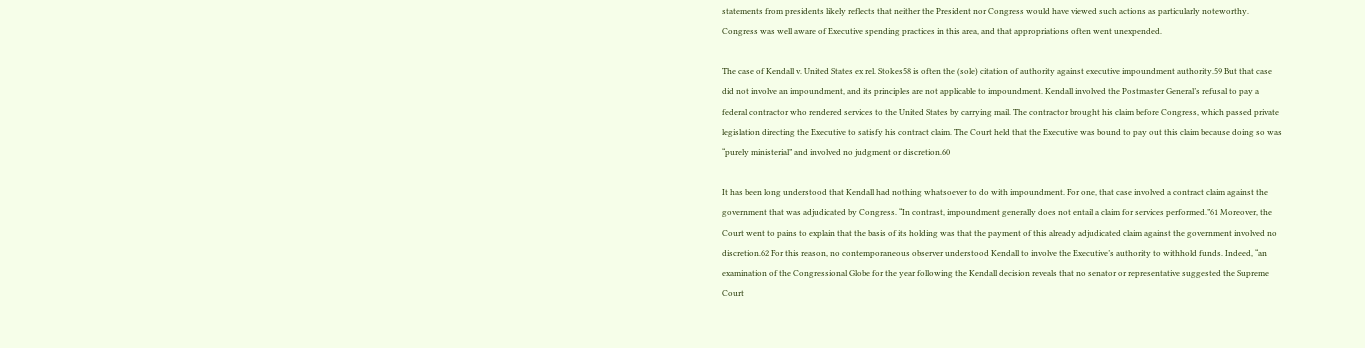statements from presidents likely reflects that neither the President nor Congress would have viewed such actions as particularly noteworthy. Congress was well aware of Executive spending practices in this area, and that appropriations often went unexpended.

The case of Kendall v. United States ex rel. Stokes58 is often the (sole) citation of authority against executive impoundment authority.59 But that case did not involve an impoundment, and its principles are not applicable to impoundment. Kendall involved the Postmaster General’s refusal to pay a federal contractor who rendered services to the United States by carrying mail. The contractor brought his claim before Congress, which passed private legislation directing the Executive to satisfy his contract claim. The Court held that the Executive was bound to pay out this claim because doing so was “purely ministerial” and involved no judgment or discretion.60

It has been long understood that Kendall had nothing whatsoever to do with impoundment. For one, that case involved a contract claim against the government that was adjudicated by Congress. “In contrast, impoundment generally does not entail a claim for services performed.”61 Moreover, the Court went to pains to explain that the basis of its holding was that the payment of this already adjudicated claim against the government involved no discretion.62 For this reason, no contemporaneous observer understood Kendall to involve the Executive’s authority to withhold funds. Indeed, “an examination of the Congressional Globe for the year following the Kendall decision reveals that no senator or representative suggested the Supreme Court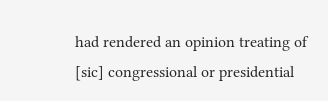had rendered an opinion treating of [sic] congressional or presidential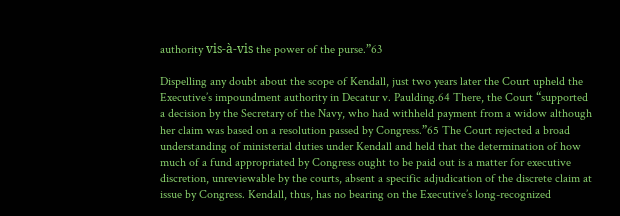authority vis-à-vis the power of the purse.”63

Dispelling any doubt about the scope of Kendall, just two years later the Court upheld the Executive’s impoundment authority in Decatur v. Paulding.64 There, the Court “supported a decision by the Secretary of the Navy, who had withheld payment from a widow although her claim was based on a resolution passed by Congress.”65 The Court rejected a broad understanding of ministerial duties under Kendall and held that the determination of how much of a fund appropriated by Congress ought to be paid out is a matter for executive discretion, unreviewable by the courts, absent a specific adjudication of the discrete claim at issue by Congress. Kendall, thus, has no bearing on the Executive’s long-recognized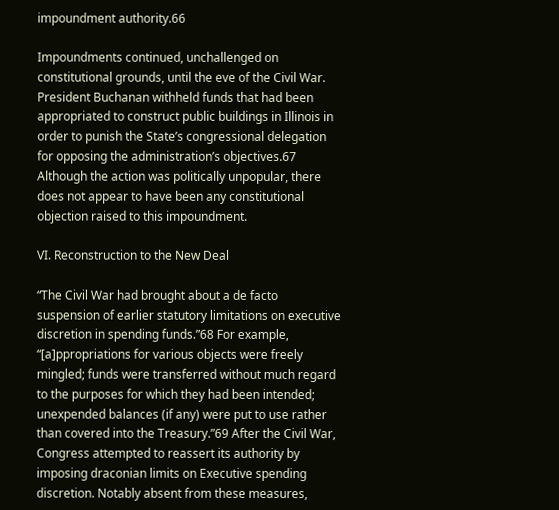impoundment authority.66

Impoundments continued, unchallenged on constitutional grounds, until the eve of the Civil War. President Buchanan withheld funds that had been appropriated to construct public buildings in Illinois in order to punish the State’s congressional delegation for opposing the administration’s objectives.67 Although the action was politically unpopular, there does not appear to have been any constitutional objection raised to this impoundment.

VI. Reconstruction to the New Deal

“The Civil War had brought about a de facto suspension of earlier statutory limitations on executive discretion in spending funds.”68 For example, “[a]ppropriations for various objects were freely mingled; funds were transferred without much regard to the purposes for which they had been intended; unexpended balances (if any) were put to use rather than covered into the Treasury.”69 After the Civil War, Congress attempted to reassert its authority by imposing draconian limits on Executive spending discretion. Notably absent from these measures,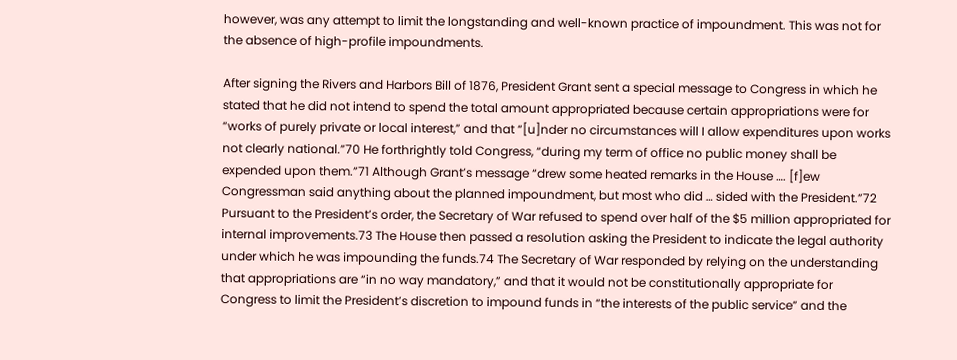however, was any attempt to limit the longstanding and well-known practice of impoundment. This was not for the absence of high-profile impoundments.

After signing the Rivers and Harbors Bill of 1876, President Grant sent a special message to Congress in which he stated that he did not intend to spend the total amount appropriated because certain appropriations were for “works of purely private or local interest,” and that “[u]nder no circumstances will I allow expenditures upon works not clearly national.”70 He forthrightly told Congress, “during my term of office no public money shall be expended upon them.”71 Although Grant’s message “drew some heated remarks in the House …. [f]ew Congressman said anything about the planned impoundment, but most who did … sided with the President.”72 Pursuant to the President’s order, the Secretary of War refused to spend over half of the $5 million appropriated for internal improvements.73 The House then passed a resolution asking the President to indicate the legal authority under which he was impounding the funds.74 The Secretary of War responded by relying on the understanding that appropriations are “in no way mandatory,” and that it would not be constitutionally appropriate for Congress to limit the President’s discretion to impound funds in “the interests of the public service” and the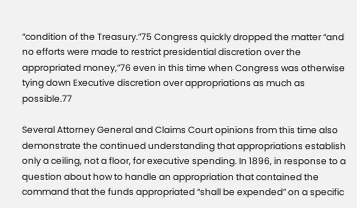“condition of the Treasury.”75 Congress quickly dropped the matter “and no efforts were made to restrict presidential discretion over the appropriated money,”76 even in this time when Congress was otherwise tying down Executive discretion over appropriations as much as possible.77

Several Attorney General and Claims Court opinions from this time also demonstrate the continued understanding that appropriations establish only a ceiling, not a floor, for executive spending. In 1896, in response to a question about how to handle an appropriation that contained the command that the funds appropriated “shall be expended” on a specific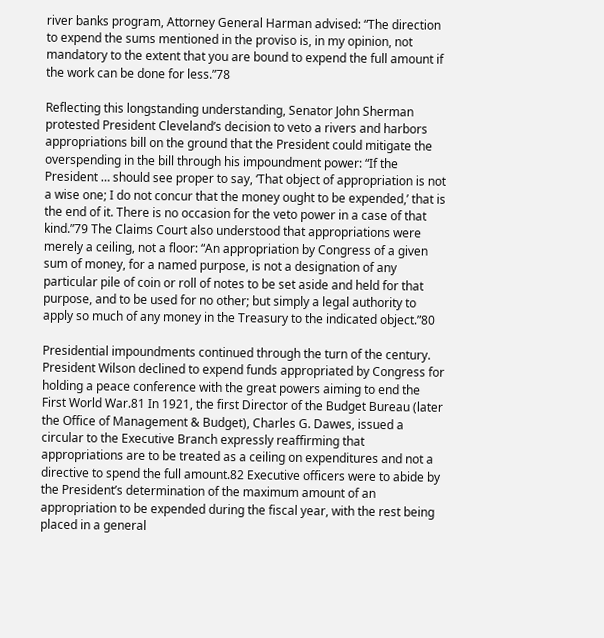river banks program, Attorney General Harman advised: “The direction to expend the sums mentioned in the proviso is, in my opinion, not mandatory to the extent that you are bound to expend the full amount if the work can be done for less.”78

Reflecting this longstanding understanding, Senator John Sherman protested President Cleveland’s decision to veto a rivers and harbors appropriations bill on the ground that the President could mitigate the overspending in the bill through his impoundment power: “If the President … should see proper to say, ‘That object of appropriation is not a wise one; I do not concur that the money ought to be expended,’ that is the end of it. There is no occasion for the veto power in a case of that kind.”79 The Claims Court also understood that appropriations were merely a ceiling, not a floor: “An appropriation by Congress of a given sum of money, for a named purpose, is not a designation of any particular pile of coin or roll of notes to be set aside and held for that purpose, and to be used for no other; but simply a legal authority to apply so much of any money in the Treasury to the indicated object.”80

Presidential impoundments continued through the turn of the century. President Wilson declined to expend funds appropriated by Congress for holding a peace conference with the great powers aiming to end the First World War.81 In 1921, the first Director of the Budget Bureau (later the Office of Management & Budget), Charles G. Dawes, issued a circular to the Executive Branch expressly reaffirming that appropriations are to be treated as a ceiling on expenditures and not a directive to spend the full amount.82 Executive officers were to abide by the President’s determination of the maximum amount of an appropriation to be expended during the fiscal year, with the rest being placed in a general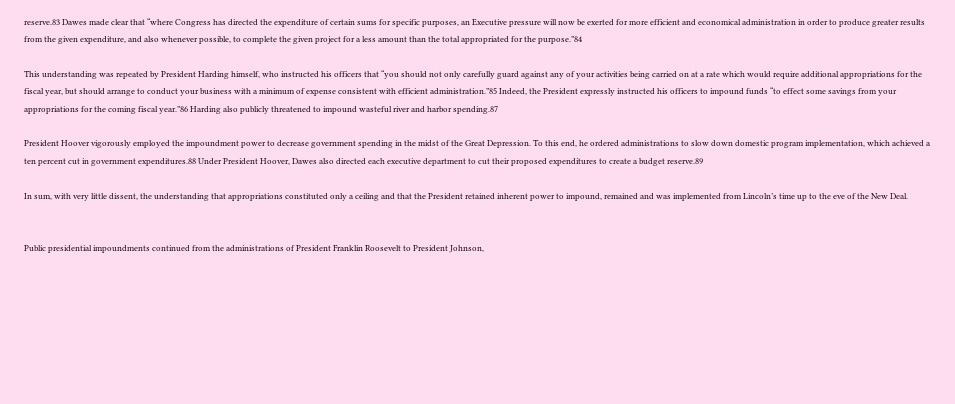reserve.83 Dawes made clear that “where Congress has directed the expenditure of certain sums for specific purposes, an Executive pressure will now be exerted for more efficient and economical administration in order to produce greater results from the given expenditure, and also whenever possible, to complete the given project for a less amount than the total appropriated for the purpose.”84

This understanding was repeated by President Harding himself, who instructed his officers that “you should not only carefully guard against any of your activities being carried on at a rate which would require additional appropriations for the fiscal year, but should arrange to conduct your business with a minimum of expense consistent with efficient administration.”85 Indeed, the President expressly instructed his officers to impound funds “to effect some savings from your appropriations for the coming fiscal year.”86 Harding also publicly threatened to impound wasteful river and harbor spending.87

President Hoover vigorously employed the impoundment power to decrease government spending in the midst of the Great Depression. To this end, he ordered administrations to slow down domestic program implementation, which achieved a ten percent cut in government expenditures.88 Under President Hoover, Dawes also directed each executive department to cut their proposed expenditures to create a budget reserve.89

In sum, with very little dissent, the understanding that appropriations constituted only a ceiling and that the President retained inherent power to impound, remained and was implemented from Lincoln’s time up to the eve of the New Deal.


Public presidential impoundments continued from the administrations of President Franklin Roosevelt to President Johnson,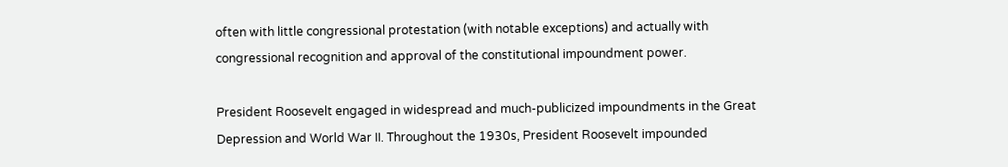often with little congressional protestation (with notable exceptions) and actually with congressional recognition and approval of the constitutional impoundment power.

President Roosevelt engaged in widespread and much-publicized impoundments in the Great Depression and World War II. Throughout the 1930s, President Roosevelt impounded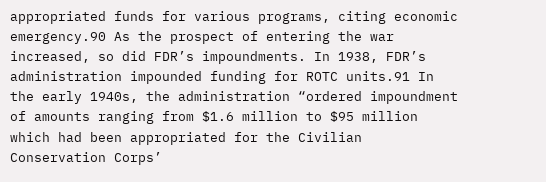appropriated funds for various programs, citing economic emergency.90 As the prospect of entering the war increased, so did FDR’s impoundments. In 1938, FDR’s administration impounded funding for ROTC units.91 In the early 1940s, the administration “ordered impoundment of amounts ranging from $1.6 million to $95 million which had been appropriated for the Civilian Conservation Corps’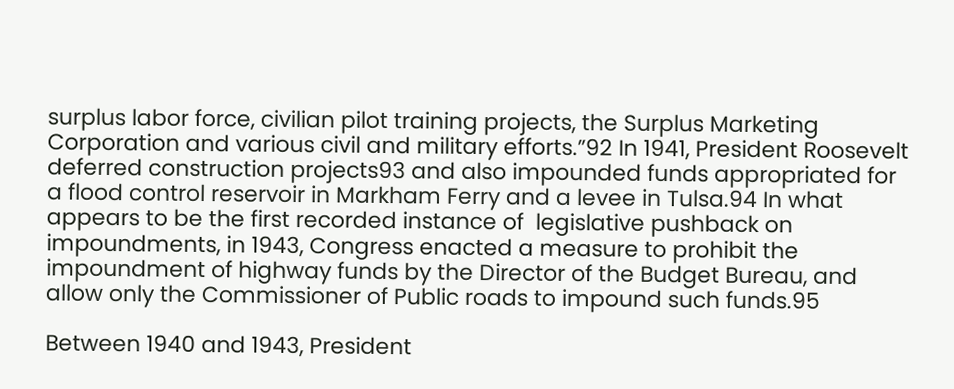surplus labor force, civilian pilot training projects, the Surplus Marketing Corporation and various civil and military efforts.”92 In 1941, President Roosevelt deferred construction projects93 and also impounded funds appropriated for a flood control reservoir in Markham Ferry and a levee in Tulsa.94 In what appears to be the first recorded instance of  legislative pushback on impoundments, in 1943, Congress enacted a measure to prohibit the impoundment of highway funds by the Director of the Budget Bureau, and allow only the Commissioner of Public roads to impound such funds.95

Between 1940 and 1943, President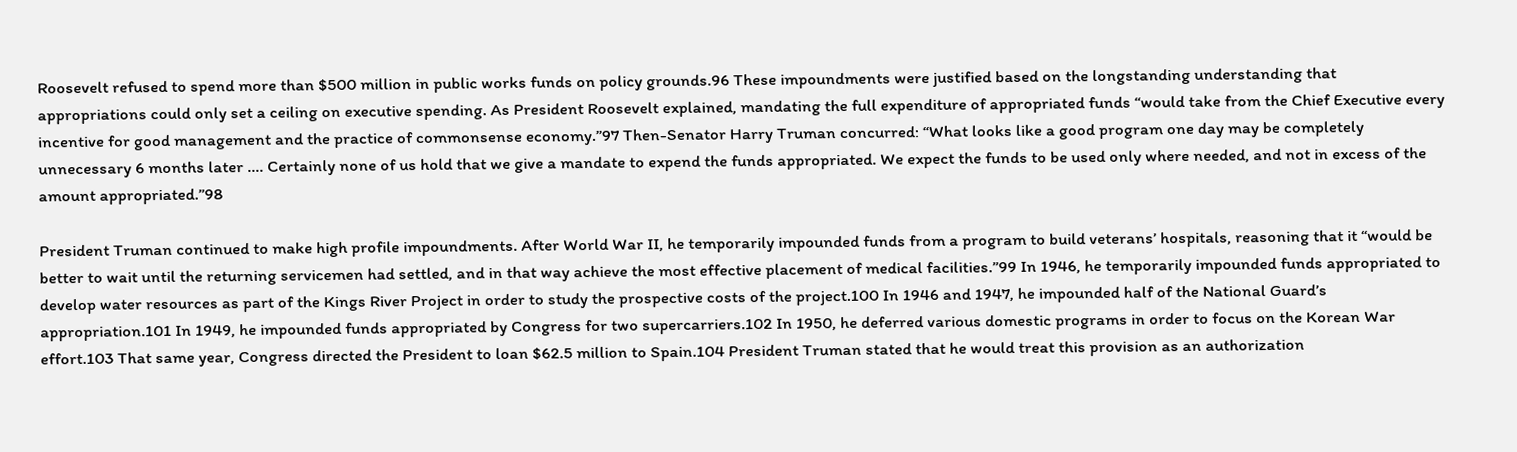Roosevelt refused to spend more than $500 million in public works funds on policy grounds.96 These impoundments were justified based on the longstanding understanding that appropriations could only set a ceiling on executive spending. As President Roosevelt explained, mandating the full expenditure of appropriated funds “would take from the Chief Executive every incentive for good management and the practice of commonsense economy.”97 Then-Senator Harry Truman concurred: “What looks like a good program one day may be completely unnecessary 6 months later …. Certainly none of us hold that we give a mandate to expend the funds appropriated. We expect the funds to be used only where needed, and not in excess of the amount appropriated.”98

President Truman continued to make high profile impoundments. After World War II, he temporarily impounded funds from a program to build veterans’ hospitals, reasoning that it “would be better to wait until the returning servicemen had settled, and in that way achieve the most effective placement of medical facilities.”99 In 1946, he temporarily impounded funds appropriated to develop water resources as part of the Kings River Project in order to study the prospective costs of the project.100 In 1946 and 1947, he impounded half of the National Guard’s appropriation.101 In 1949, he impounded funds appropriated by Congress for two supercarriers.102 In 1950, he deferred various domestic programs in order to focus on the Korean War effort.103 That same year, Congress directed the President to loan $62.5 million to Spain.104 President Truman stated that he would treat this provision as an authorization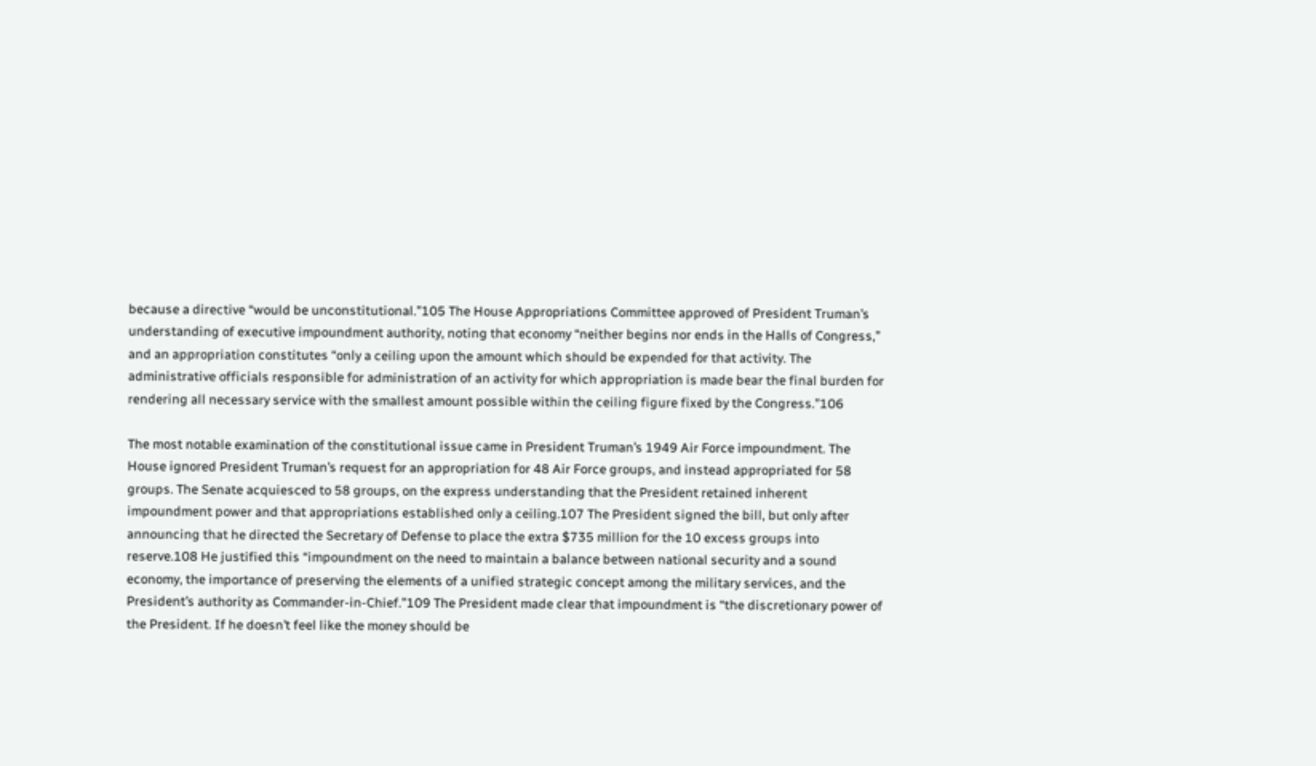because a directive “would be unconstitutional.”105 The House Appropriations Committee approved of President Truman’s understanding of executive impoundment authority, noting that economy “neither begins nor ends in the Halls of Congress,” and an appropriation constitutes “only a ceiling upon the amount which should be expended for that activity. The administrative officials responsible for administration of an activity for which appropriation is made bear the final burden for rendering all necessary service with the smallest amount possible within the ceiling figure fixed by the Congress.”106

The most notable examination of the constitutional issue came in President Truman’s 1949 Air Force impoundment. The House ignored President Truman’s request for an appropriation for 48 Air Force groups, and instead appropriated for 58 groups. The Senate acquiesced to 58 groups, on the express understanding that the President retained inherent impoundment power and that appropriations established only a ceiling.107 The President signed the bill, but only after announcing that he directed the Secretary of Defense to place the extra $735 million for the 10 excess groups into reserve.108 He justified this “impoundment on the need to maintain a balance between national security and a sound economy, the importance of preserving the elements of a unified strategic concept among the military services, and the President’s authority as Commander-in-Chief.”109 The President made clear that impoundment is “the discretionary power of the President. If he doesn’t feel like the money should be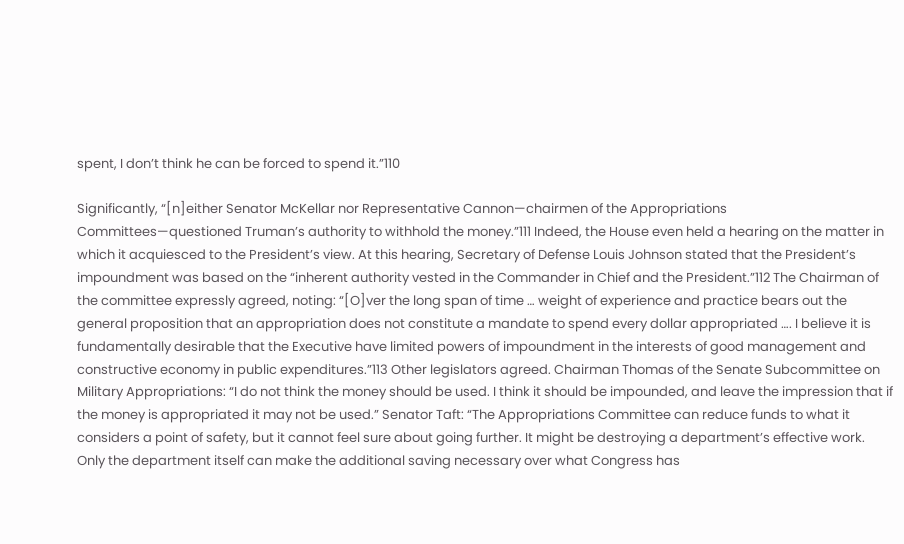spent, I don’t think he can be forced to spend it.”110

Significantly, “[n]either Senator McKellar nor Representative Cannon—chairmen of the Appropriations Committees—questioned Truman’s authority to withhold the money.”111 Indeed, the House even held a hearing on the matter in which it acquiesced to the President’s view. At this hearing, Secretary of Defense Louis Johnson stated that the President’s impoundment was based on the “inherent authority vested in the Commander in Chief and the President.”112 The Chairman of the committee expressly agreed, noting: “[O]ver the long span of time … weight of experience and practice bears out the general proposition that an appropriation does not constitute a mandate to spend every dollar appropriated …. I believe it is fundamentally desirable that the Executive have limited powers of impoundment in the interests of good management and constructive economy in public expenditures.”113 Other legislators agreed. Chairman Thomas of the Senate Subcommittee on Military Appropriations: “I do not think the money should be used. I think it should be impounded, and leave the impression that if the money is appropriated it may not be used.” Senator Taft: “The Appropriations Committee can reduce funds to what it considers a point of safety, but it cannot feel sure about going further. It might be destroying a department’s effective work. Only the department itself can make the additional saving necessary over what Congress has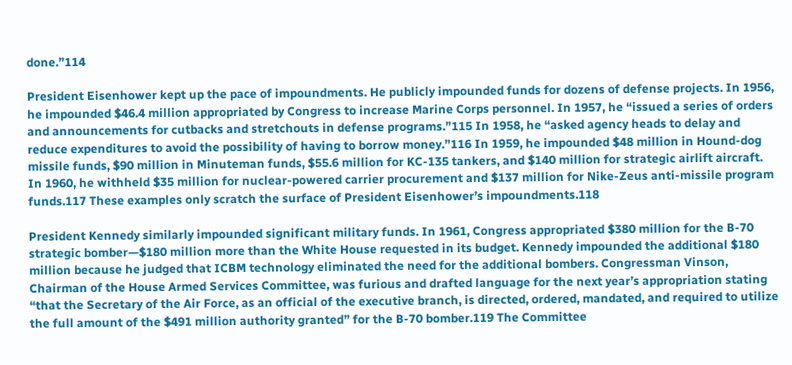done.”114

President Eisenhower kept up the pace of impoundments. He publicly impounded funds for dozens of defense projects. In 1956, he impounded $46.4 million appropriated by Congress to increase Marine Corps personnel. In 1957, he “issued a series of orders and announcements for cutbacks and stretchouts in defense programs.”115 In 1958, he “asked agency heads to delay and reduce expenditures to avoid the possibility of having to borrow money.”116 In 1959, he impounded $48 million in Hound-dog missile funds, $90 million in Minuteman funds, $55.6 million for KC-135 tankers, and $140 million for strategic airlift aircraft. In 1960, he withheld $35 million for nuclear-powered carrier procurement and $137 million for Nike-Zeus anti-missile program funds.117 These examples only scratch the surface of President Eisenhower’s impoundments.118

President Kennedy similarly impounded significant military funds. In 1961, Congress appropriated $380 million for the B-70 strategic bomber—$180 million more than the White House requested in its budget. Kennedy impounded the additional $180 million because he judged that ICBM technology eliminated the need for the additional bombers. Congressman Vinson, Chairman of the House Armed Services Committee, was furious and drafted language for the next year’s appropriation stating “that the Secretary of the Air Force, as an official of the executive branch, is directed, ordered, mandated, and required to utilize the full amount of the $491 million authority granted” for the B-70 bomber.119 The Committee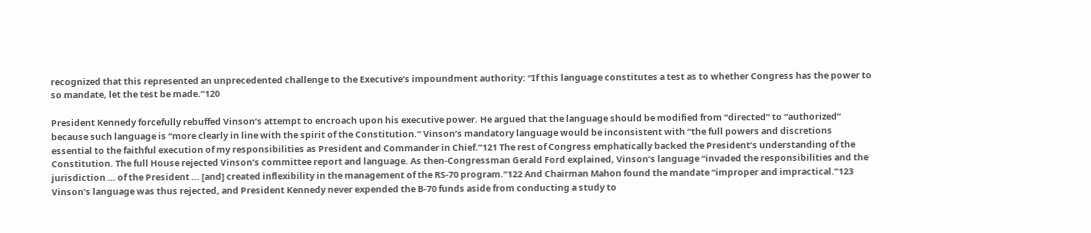recognized that this represented an unprecedented challenge to the Executive’s impoundment authority: “If this language constitutes a test as to whether Congress has the power to so mandate, let the test be made.”120

President Kennedy forcefully rebuffed Vinson’s attempt to encroach upon his executive power. He argued that the language should be modified from “directed” to “authorized” because such language is “more clearly in line with the spirit of the Constitution.” Vinson’s mandatory language would be inconsistent with “the full powers and discretions essential to the faithful execution of my responsibilities as President and Commander in Chief.”121 The rest of Congress emphatically backed the President’s understanding of the Constitution. The full House rejected Vinson’s committee report and language. As then-Congressman Gerald Ford explained, Vinson’s language “invaded the responsibilities and the  jurisdiction … of the President … [and] created inflexibility in the management of the RS-70 program.”122 And Chairman Mahon found the mandate “improper and impractical.”123 Vinson’s language was thus rejected, and President Kennedy never expended the B-70 funds aside from conducting a study to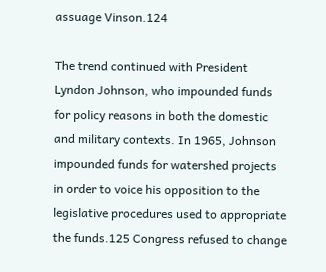assuage Vinson.124

The trend continued with President Lyndon Johnson, who impounded funds for policy reasons in both the domestic and military contexts. In 1965, Johnson impounded funds for watershed projects in order to voice his opposition to the legislative procedures used to appropriate the funds.125 Congress refused to change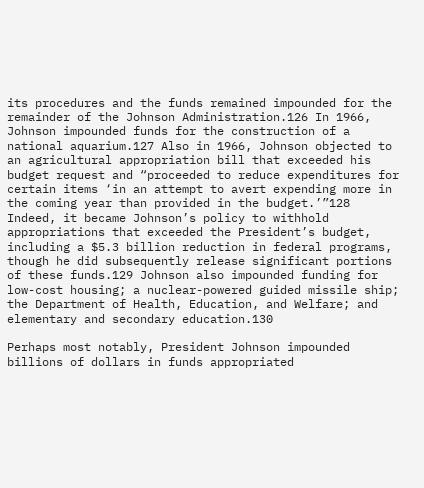its procedures and the funds remained impounded for the remainder of the Johnson Administration.126 In 1966, Johnson impounded funds for the construction of a national aquarium.127 Also in 1966, Johnson objected to an agricultural appropriation bill that exceeded his budget request and “proceeded to reduce expenditures for certain items ‘in an attempt to avert expending more in the coming year than provided in the budget.’”128 Indeed, it became Johnson’s policy to withhold appropriations that exceeded the President’s budget, including a $5.3 billion reduction in federal programs, though he did subsequently release significant portions of these funds.129 Johnson also impounded funding for low-cost housing; a nuclear-powered guided missile ship; the Department of Health, Education, and Welfare; and elementary and secondary education.130

Perhaps most notably, President Johnson impounded billions of dollars in funds appropriated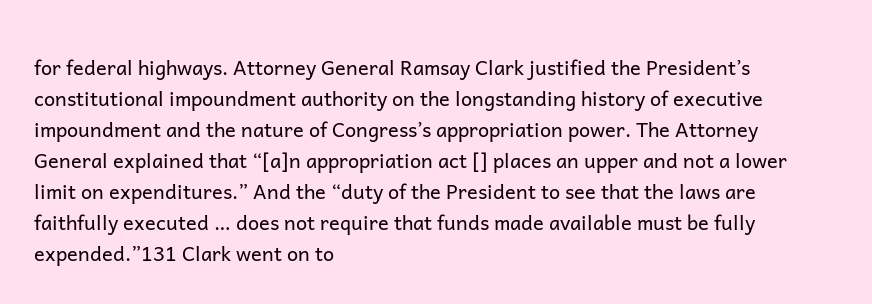for federal highways. Attorney General Ramsay Clark justified the President’s constitutional impoundment authority on the longstanding history of executive impoundment and the nature of Congress’s appropriation power. The Attorney General explained that “[a]n appropriation act [] places an upper and not a lower limit on expenditures.” And the “duty of the President to see that the laws are faithfully executed … does not require that funds made available must be fully expended.”131 Clark went on to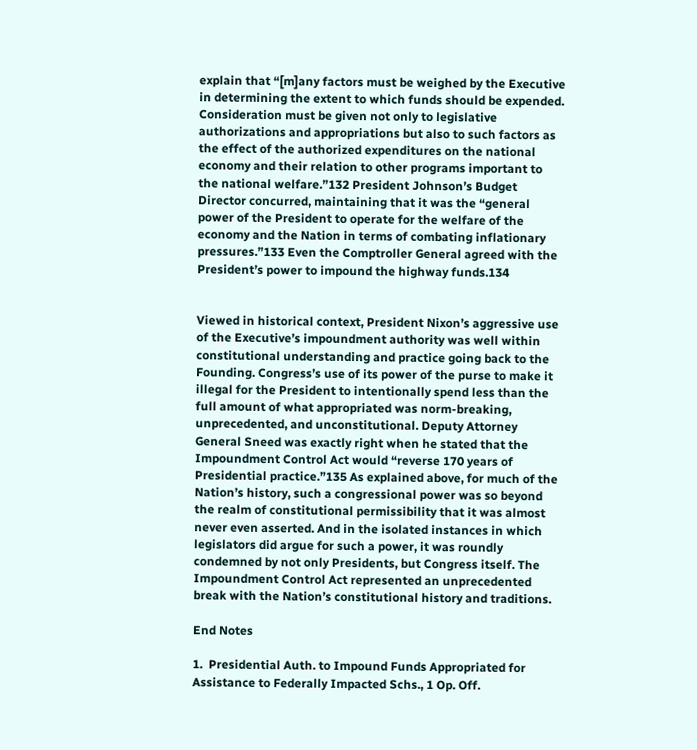explain that “[m]any factors must be weighed by the Executive in determining the extent to which funds should be expended. Consideration must be given not only to legislative authorizations and appropriations but also to such factors as the effect of the authorized expenditures on the national economy and their relation to other programs important to the national welfare.”132 President Johnson’s Budget Director concurred, maintaining that it was the “general power of the President to operate for the welfare of the economy and the Nation in terms of combating inflationary pressures.”133 Even the Comptroller General agreed with the President’s power to impound the highway funds.134


Viewed in historical context, President Nixon’s aggressive use of the Executive’s impoundment authority was well within constitutional understanding and practice going back to the Founding. Congress’s use of its power of the purse to make it illegal for the President to intentionally spend less than the full amount of what appropriated was norm-breaking, unprecedented, and unconstitutional. Deputy Attorney General Sneed was exactly right when he stated that the Impoundment Control Act would “reverse 170 years of Presidential practice.”135 As explained above, for much of the Nation’s history, such a congressional power was so beyond the realm of constitutional permissibility that it was almost never even asserted. And in the isolated instances in which legislators did argue for such a power, it was roundly condemned by not only Presidents, but Congress itself. The Impoundment Control Act represented an unprecedented break with the Nation’s constitutional history and traditions.

End Notes

1.  Presidential Auth. to Impound Funds Appropriated for Assistance to Federally Impacted Schs., 1 Op. Off.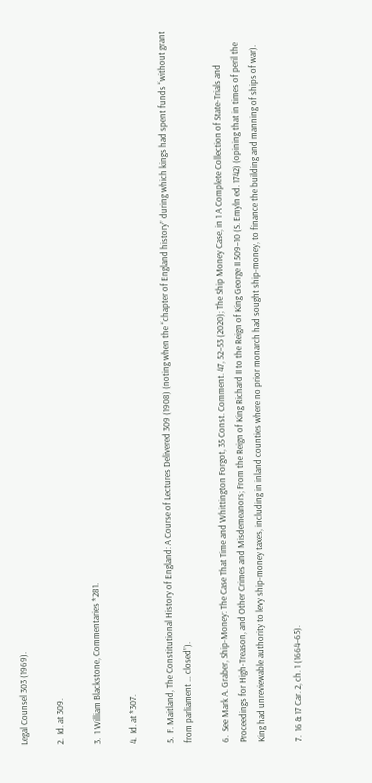Legal Counsel 303 (1969).

2.  Id. at 309.

3.  1 William Blackstone, Commentaries *281.

4.  Id. at *307.

5.  F. Maitland, The Constitutional History of England: A Course of Lectures Delivered 309 (1908) (noting when the “chapter of England history” during which kings had spent funds “without grant from parliament … closed”).

6.  See Mark A. Graber, Ship-Money: The Case That Time and Whittington Forgot, 35 Const. Comment. 47, 52–53 (2020); The Ship Money Case, in 1 A Complete Collection of State-Trials and Proceedings for High-Treason, and Other Crimes and Misdemeanors; From the Reign of King Richard II to the Reign of King George II 509–10 (S. Emyln ed. 1742) (opining that in times of peril the King had unreviewable authority to levy ship-money taxes, including in inland counties where no prior monarch had sought ship-money, to finance the building and manning of ships of war).

7.  16 & 17 Car. 2, ch. 1 (1664–65).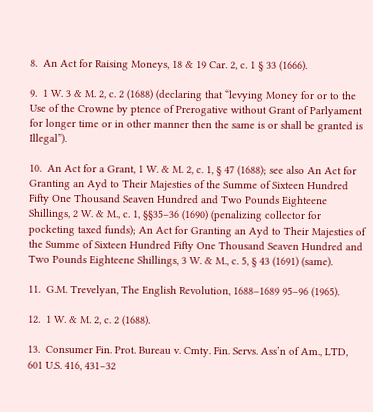8.  An Act for Raising Moneys, 18 & 19 Car. 2, c. 1 § 33 (1666).

9.  1 W. 3 & M. 2, c. 2 (1688) (declaring that “levying Money for or to the Use of the Crowne by ptence of Prerogative without Grant of Parlyament for longer time or in other manner then the same is or shall be granted is Illegal”).

10.  An Act for a Grant, 1 W. & M. 2, c. 1, § 47 (1688); see also An Act for Granting an Ayd to Their Majesties of the Summe of Sixteen Hundred Fifty One Thousand Seaven Hundred and Two Pounds Eighteene Shillings, 2 W. & M., c. 1, §§35–36 (1690) (penalizing collector for pocketing taxed funds); An Act for Granting an Ayd to Their Majesties of the Summe of Sixteen Hundred Fifty One Thousand Seaven Hundred and Two Pounds Eighteene Shillings, 3 W. & M., c. 5, § 43 (1691) (same).

11.  G.M. Trevelyan, The English Revolution, 1688–1689 95–96 (1965).

12.  1 W. & M. 2, c. 2 (1688).

13.  Consumer Fin. Prot. Bureau v. Cmty. Fin. Servs. Ass’n of Am., LTD, 601 U.S. 416, 431–32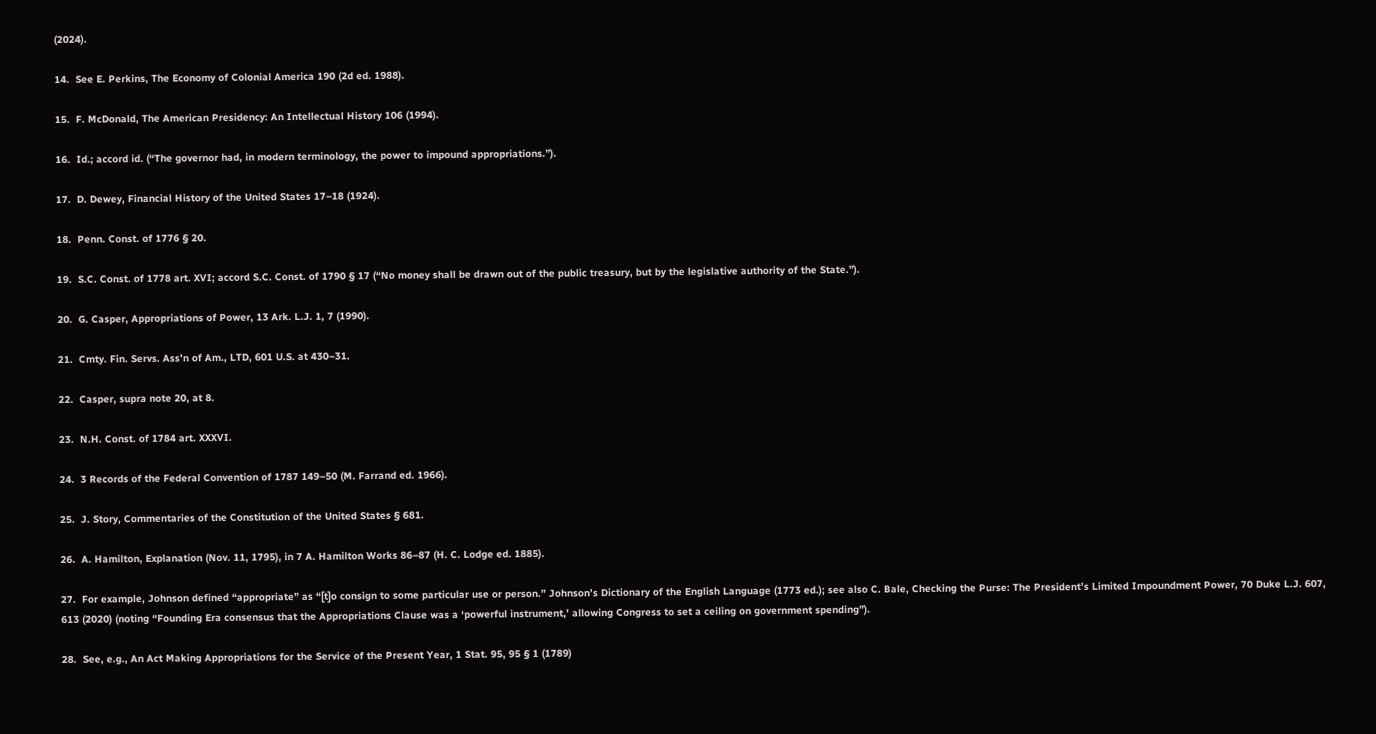(2024).

14.  See E. Perkins, The Economy of Colonial America 190 (2d ed. 1988).

15.  F. McDonald, The American Presidency: An Intellectual History 106 (1994).

16.  Id.; accord id. (“The governor had, in modern terminology, the power to impound appropriations.”).

17.  D. Dewey, Financial History of the United States 17–18 (1924).

18.  Penn. Const. of 1776 § 20.

19.  S.C. Const. of 1778 art. XVI; accord S.C. Const. of 1790 § 17 (“No money shall be drawn out of the public treasury, but by the legislative authority of the State.”).

20.  G. Casper, Appropriations of Power, 13 Ark. L.J. 1, 7 (1990).

21.  Cmty. Fin. Servs. Ass’n of Am., LTD, 601 U.S. at 430–31.

22.  Casper, supra note 20, at 8.

23.  N.H. Const. of 1784 art. XXXVI.

24.  3 Records of the Federal Convention of 1787 149–50 (M. Farrand ed. 1966).

25.  J. Story, Commentaries of the Constitution of the United States § 681.

26.  A. Hamilton, Explanation (Nov. 11, 1795), in 7 A. Hamilton Works 86–87 (H. C. Lodge ed. 1885).

27.  For example, Johnson defined “appropriate” as “[t]o consign to some particular use or person.” Johnson’s Dictionary of the English Language (1773 ed.); see also C. Bale, Checking the Purse: The President’s Limited Impoundment Power, 70 Duke L.J. 607, 613 (2020) (noting “Founding Era consensus that the Appropriations Clause was a ‘powerful instrument,’ allowing Congress to set a ceiling on government spending”).

28.  See, e.g., An Act Making Appropriations for the Service of the Present Year, 1 Stat. 95, 95 § 1 (1789)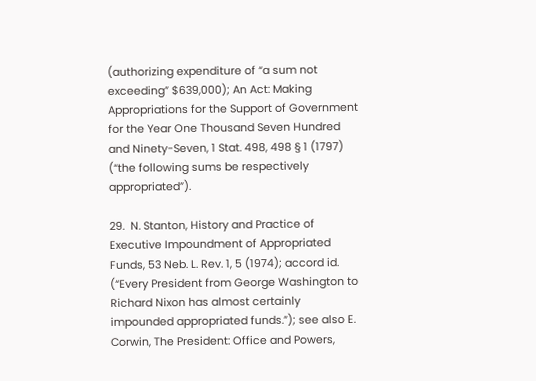(authorizing expenditure of “a sum not exceeding” $639,000); An Act: Making Appropriations for the Support of Government for the Year One Thousand Seven Hundred and Ninety-Seven, 1 Stat. 498, 498 § 1 (1797) (“the following sums be respectively appropriated”).

29.  N. Stanton, History and Practice of Executive Impoundment of Appropriated Funds, 53 Neb. L. Rev. 1, 5 (1974); accord id. (“Every President from George Washington to Richard Nixon has almost certainly impounded appropriated funds.”); see also E. Corwin, The President: Office and Powers,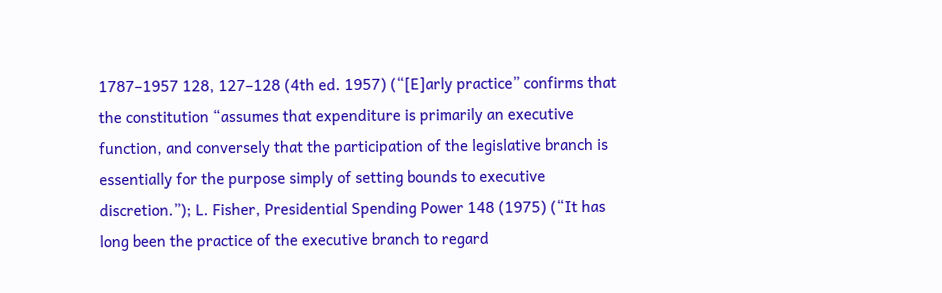1787–1957 128, 127–128 (4th ed. 1957) (“[E]arly practice” confirms that the constitution “assumes that expenditure is primarily an executive function, and conversely that the participation of the legislative branch is essentially for the purpose simply of setting bounds to executive discretion.”); L. Fisher, Presidential Spending Power 148 (1975) (“It has long been the practice of the executive branch to regard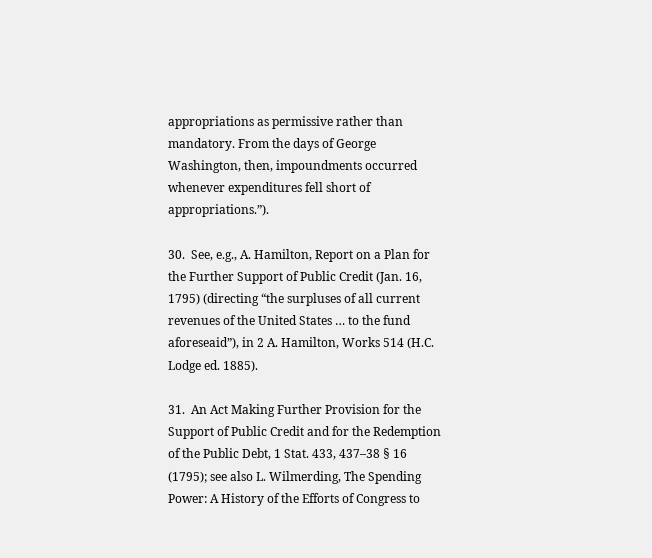appropriations as permissive rather than mandatory. From the days of George Washington, then, impoundments occurred whenever expenditures fell short of appropriations.”).

30.  See, e.g., A. Hamilton, Report on a Plan for the Further Support of Public Credit (Jan. 16, 1795) (directing “the surpluses of all current revenues of the United States … to the fund aforeseaid”), in 2 A. Hamilton, Works 514 (H.C. Lodge ed. 1885).

31.  An Act Making Further Provision for the Support of Public Credit and for the Redemption of the Public Debt, 1 Stat. 433, 437–38 § 16 (1795); see also L. Wilmerding, The Spending Power: A History of the Efforts of Congress to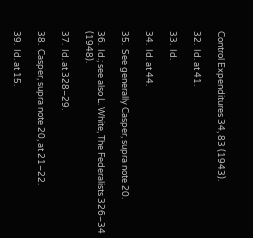Control Expenditures 34, 83 (1943).

32.  Id. at 41.

33.  Id.

34.  Id. at 44.

35.  See generally Casper, supra note 20.

36.  Id.; see also L. White, The Federalists 326–34 (1948).

37.  Id. at 328–29.

38.  Casper, supra note 20, at 21–22.

39.  Id. at 15.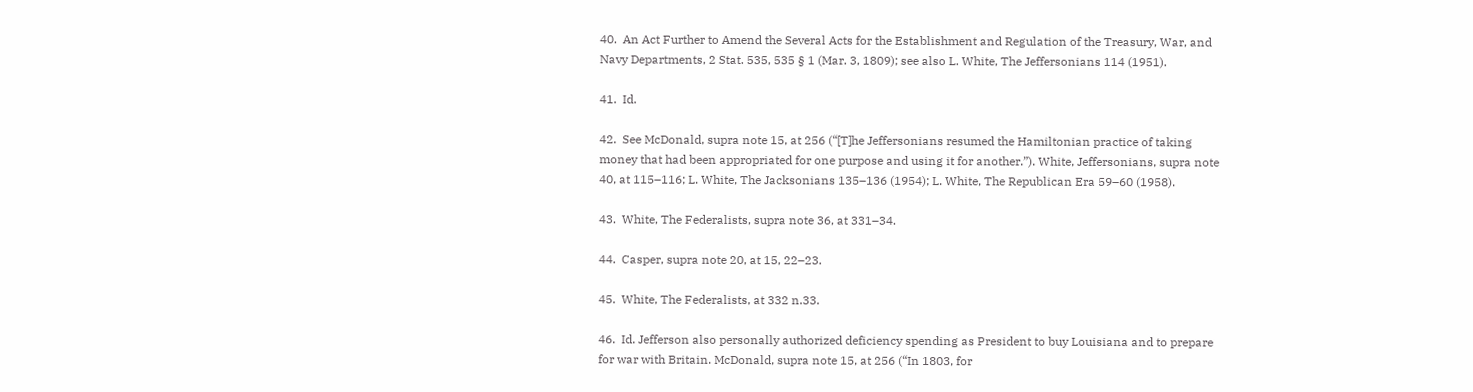40.  An Act Further to Amend the Several Acts for the Establishment and Regulation of the Treasury, War, and Navy Departments, 2 Stat. 535, 535 § 1 (Mar. 3, 1809); see also L. White, The Jeffersonians 114 (1951).

41.  Id.

42.  See McDonald, supra note 15, at 256 (“[T]he Jeffersonians resumed the Hamiltonian practice of taking money that had been appropriated for one purpose and using it for another.”). White, Jeffersonians, supra note 40, at 115–116; L. White, The Jacksonians 135–136 (1954); L. White, The Republican Era 59–60 (1958).

43.  White, The Federalists, supra note 36, at 331–34.

44.  Casper, supra note 20, at 15, 22–23.

45.  White, The Federalists, at 332 n.33.

46.  Id. Jefferson also personally authorized deficiency spending as President to buy Louisiana and to prepare for war with Britain. McDonald, supra note 15, at 256 (“In 1803, for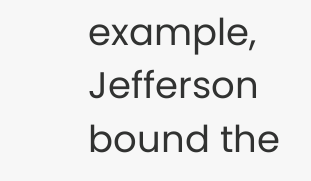example, Jefferson bound the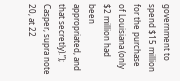government to spend $15 million for the purchase of Louisiana (only $2 million had been appropriated, and that secretly).”); Casper, supra note 20, at 22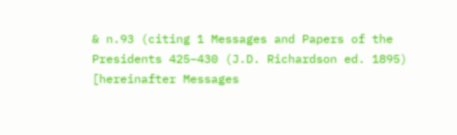& n.93 (citing 1 Messages and Papers of the Presidents 425–430 (J.D. Richardson ed. 1895) [hereinafter Messages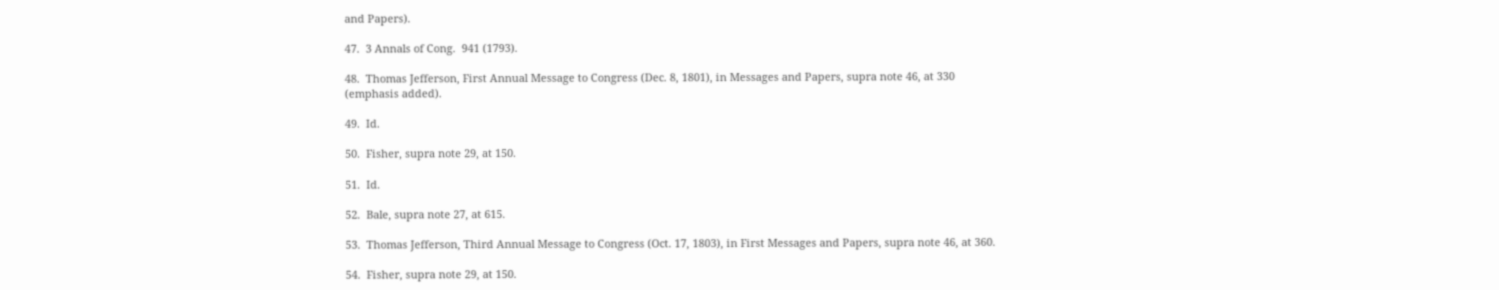and Papers).

47.  3 Annals of Cong.  941 (1793).

48.  Thomas Jefferson, First Annual Message to Congress (Dec. 8, 1801), in Messages and Papers, supra note 46, at 330 (emphasis added).

49.  Id.

50.  Fisher, supra note 29, at 150.

51.  Id.

52.  Bale, supra note 27, at 615.

53.  Thomas Jefferson, Third Annual Message to Congress (Oct. 17, 1803), in First Messages and Papers, supra note 46, at 360.

54.  Fisher, supra note 29, at 150.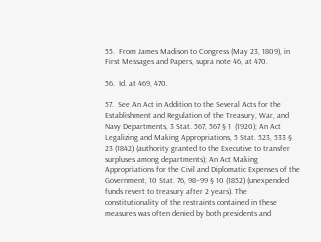55.  From James Madison to Congress (May 23, 1809), in First Messages and Papers, supra note 46, at 470.

56.  Id. at 469, 470.

57.  See An Act in Addition to the Several Acts for the Establishment and Regulation of the Treasury, War, and Navy Departments, 3 Stat. 567, 567 § 1  (1920); An Act Legalizing and Making Appropriations, 5 Stat. 523, 533 § 23 (1842) (authority granted to the Executive to transfer surpluses among departments); An Act Making Appropriations for the Civil and Diplomatic Expenses of the Government, 10 Stat. 76, 98–99 § 10 (1852) (unexpended funds revert to treasury after 2 years). The constitutionality of the restraints contained in these measures was often denied by both presidents and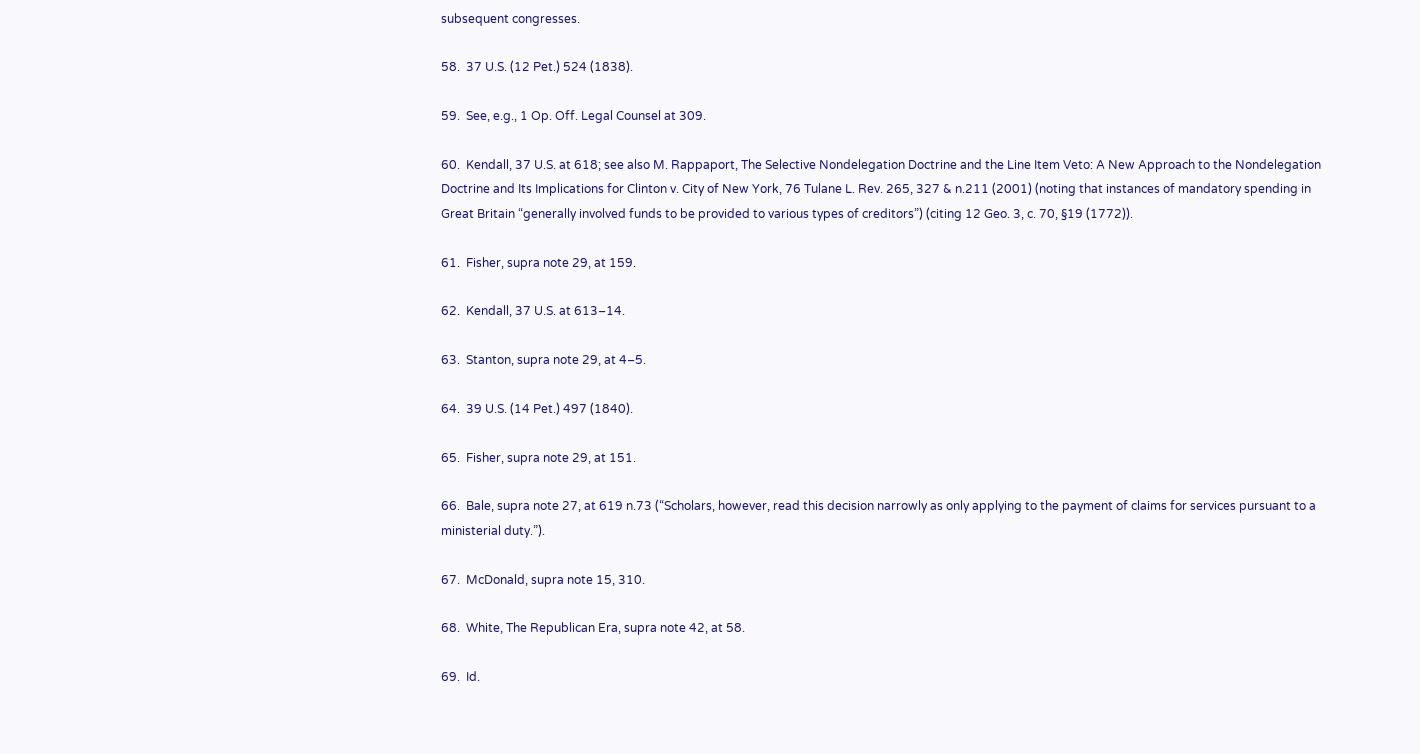subsequent congresses.

58.  37 U.S. (12 Pet.) 524 (1838).

59.  See, e.g., 1 Op. Off. Legal Counsel at 309.

60.  Kendall, 37 U.S. at 618; see also M. Rappaport, The Selective Nondelegation Doctrine and the Line Item Veto: A New Approach to the Nondelegation Doctrine and Its Implications for Clinton v. City of New York, 76 Tulane L. Rev. 265, 327 & n.211 (2001) (noting that instances of mandatory spending in Great Britain “generally involved funds to be provided to various types of creditors”) (citing 12 Geo. 3, c. 70, §19 (1772)).

61.  Fisher, supra note 29, at 159.

62.  Kendall, 37 U.S. at 613–14.

63.  Stanton, supra note 29, at 4–5.

64.  39 U.S. (14 Pet.) 497 (1840).

65.  Fisher, supra note 29, at 151.

66.  Bale, supra note 27, at 619 n.73 (“Scholars, however, read this decision narrowly as only applying to the payment of claims for services pursuant to a ministerial duty.”).

67.  McDonald, supra note 15, 310.

68.  White, The Republican Era, supra note 42, at 58.

69.  Id.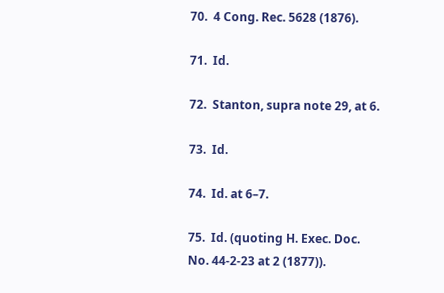70.  4 Cong. Rec. 5628 (1876).

71.  Id.

72.  Stanton, supra note 29, at 6.

73.  Id.

74.  Id. at 6–7.

75.  Id. (quoting H. Exec. Doc. No. 44-2-23 at 2 (1877)).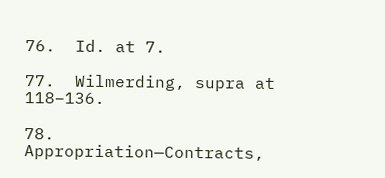76.  Id. at 7.

77.  Wilmerding, supra at 118–136.

78.  Appropriation—Contracts,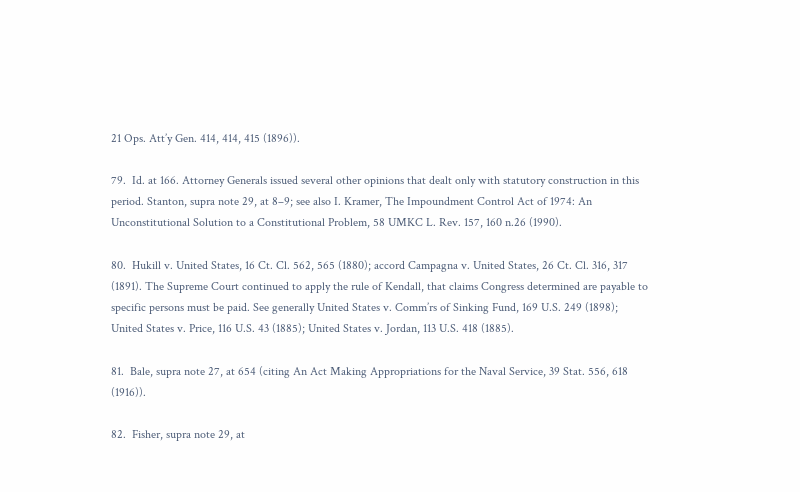21 Ops. Att’y Gen. 414, 414, 415 (1896)).

79.  Id. at 166. Attorney Generals issued several other opinions that dealt only with statutory construction in this period. Stanton, supra note 29, at 8–9; see also I. Kramer, The Impoundment Control Act of 1974: An Unconstitutional Solution to a Constitutional Problem, 58 UMKC L. Rev. 157, 160 n.26 (1990).

80.  Hukill v. United States, 16 Ct. Cl. 562, 565 (1880); accord Campagna v. United States, 26 Ct. Cl. 316, 317 (1891). The Supreme Court continued to apply the rule of Kendall, that claims Congress determined are payable to specific persons must be paid. See generally United States v. Comm’rs of Sinking Fund, 169 U.S. 249 (1898); United States v. Price, 116 U.S. 43 (1885); United States v. Jordan, 113 U.S. 418 (1885).

81.  Bale, supra note 27, at 654 (citing An Act Making Appropriations for the Naval Service, 39 Stat. 556, 618 (1916)).

82.  Fisher, supra note 29, at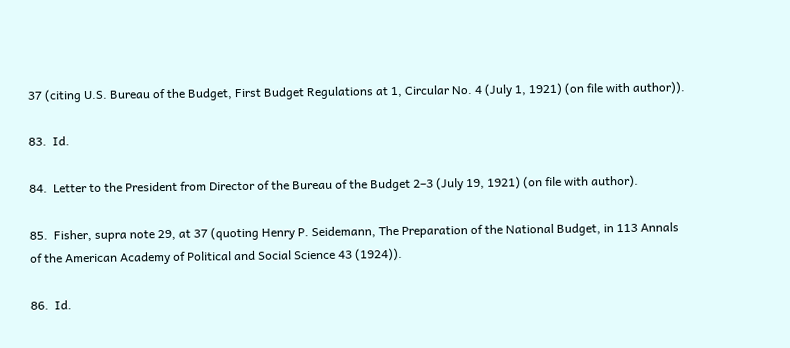37 (citing U.S. Bureau of the Budget, First Budget Regulations at 1, Circular No. 4 (July 1, 1921) (on file with author)).

83.  Id.

84.  Letter to the President from Director of the Bureau of the Budget 2–3 (July 19, 1921) (on file with author).

85.  Fisher, supra note 29, at 37 (quoting Henry P. Seidemann, The Preparation of the National Budget, in 113 Annals of the American Academy of Political and Social Science 43 (1924)).

86.  Id.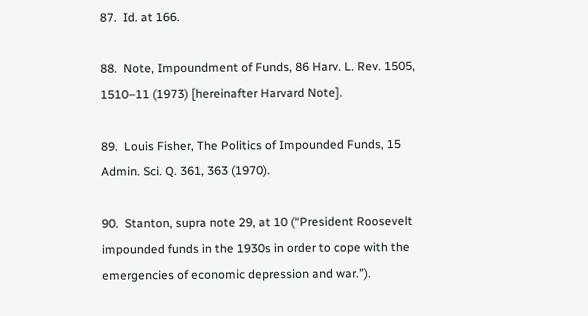87.  Id. at 166.

88.  Note, Impoundment of Funds, 86 Harv. L. Rev. 1505, 1510–11 (1973) [hereinafter Harvard Note].

89.  Louis Fisher, The Politics of Impounded Funds, 15 Admin. Sci. Q. 361, 363 (1970).

90.  Stanton, supra note 29, at 10 (“President Roosevelt impounded funds in the 1930s in order to cope with the emergencies of economic depression and war.”).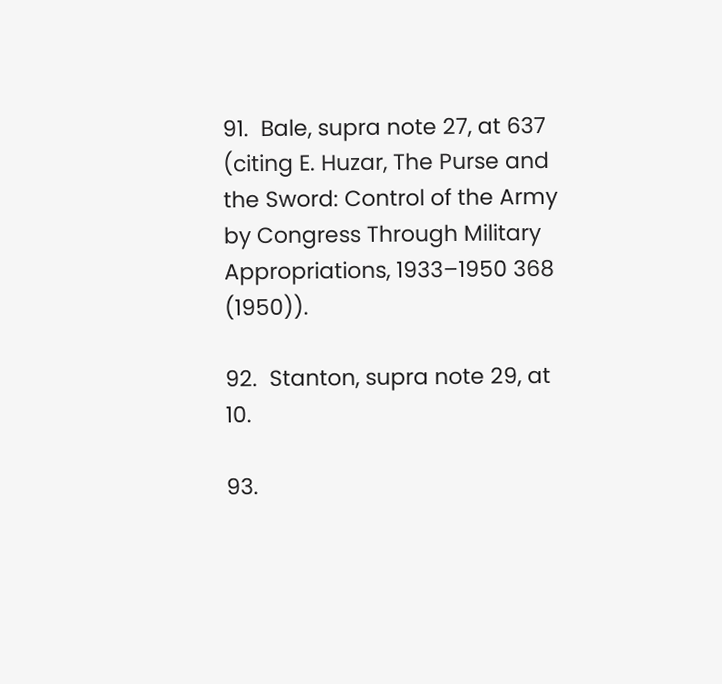91.  Bale, supra note 27, at 637 (citing E. Huzar, The Purse and the Sword: Control of the Army by Congress Through Military Appropriations, 1933–1950 368 (1950)).

92.  Stanton, supra note 29, at 10.

93.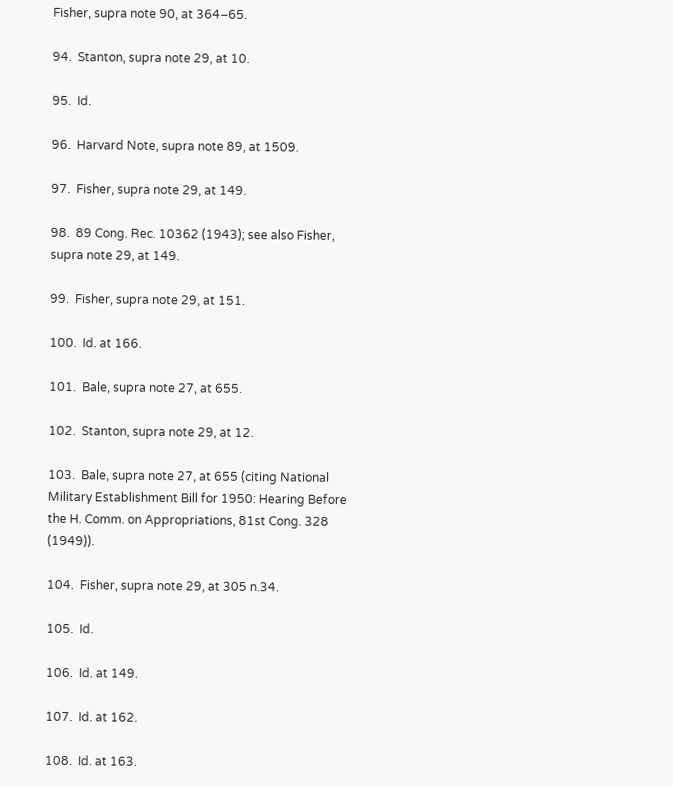Fisher, supra note 90, at 364–65.

94.  Stanton, supra note 29, at 10.

95.  Id.

96.  Harvard Note, supra note 89, at 1509.

97.  Fisher, supra note 29, at 149.

98.  89 Cong. Rec. 10362 (1943); see also Fisher, supra note 29, at 149.

99.  Fisher, supra note 29, at 151.

100.  Id. at 166.

101.  Bale, supra note 27, at 655.

102.  Stanton, supra note 29, at 12.

103.  Bale, supra note 27, at 655 (citing National Military Establishment Bill for 1950: Hearing Before the H. Comm. on Appropriations, 81st Cong. 328 (1949)).

104.  Fisher, supra note 29, at 305 n.34.

105.  Id.

106.  Id. at 149.

107.  Id. at 162.

108.  Id. at 163.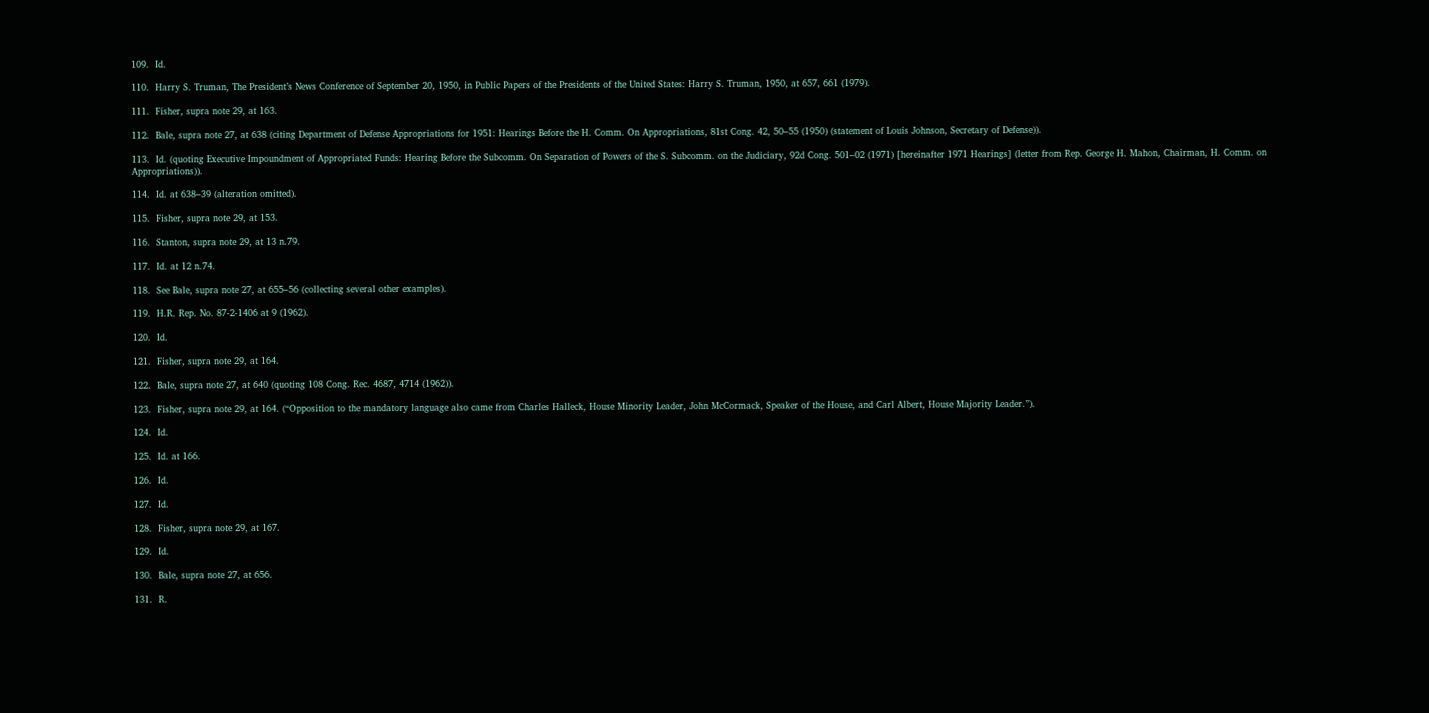109.  Id.

110.  Harry S. Truman, The President’s News Conference of September 20, 1950, in Public Papers of the Presidents of the United States: Harry S. Truman, 1950, at 657, 661 (1979).

111.  Fisher, supra note 29, at 163.

112.  Bale, supra note 27, at 638 (citing Department of Defense Appropriations for 1951: Hearings Before the H. Comm. On Appropriations, 81st Cong. 42, 50–55 (1950) (statement of Louis Johnson, Secretary of Defense)).

113.  Id. (quoting Executive Impoundment of Appropriated Funds: Hearing Before the Subcomm. On Separation of Powers of the S. Subcomm. on the Judiciary, 92d Cong. 501–02 (1971) [hereinafter 1971 Hearings] (letter from Rep. George H. Mahon, Chairman, H. Comm. on Appropriations)).

114.  Id. at 638–39 (alteration omitted).

115.  Fisher, supra note 29, at 153.

116.  Stanton, supra note 29, at 13 n.79.

117.  Id. at 12 n.74.

118.  See Bale, supra note 27, at 655–56 (collecting several other examples).

119.  H.R. Rep. No. 87-2-1406 at 9 (1962).

120.  Id.

121.  Fisher, supra note 29, at 164.

122.  Bale, supra note 27, at 640 (quoting 108 Cong. Rec. 4687, 4714 (1962)).

123.  Fisher, supra note 29, at 164. (“Opposition to the mandatory language also came from Charles Halleck, House Minority Leader, John McCormack, Speaker of the House, and Carl Albert, House Majority Leader.”).

124.  Id.

125.  Id. at 166.

126.  Id.

127.  Id.

128.  Fisher, supra note 29, at 167.

129.  Id.

130.  Bale, supra note 27, at 656.

131.  R.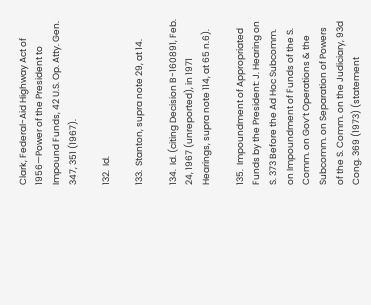Clark, Federal-Aid Highway Act of 1956—Power of the President to Impound Funds, 42 U.S. Op. Atty. Gen. 347, 351 (1967).

132.  Id.

133.  Stanton, supra note 29, at 14.

134.  Id. (citing Decision B-160891, Feb. 24, 1967 (unreported), in 1971 Hearings, supra note 114, at 65 n.6).

135.  Impoundment of Appropriated Funds by the President: J. Hearing on S. 373 Before the Ad Hoc Subcomm. on Impoundment of Funds of the S. Comm. on Gov’t Operations & the Subcomm. on Separation of Powers of the S. Comm. on the Judiciary, 93d Cong. 369 (1973) (statement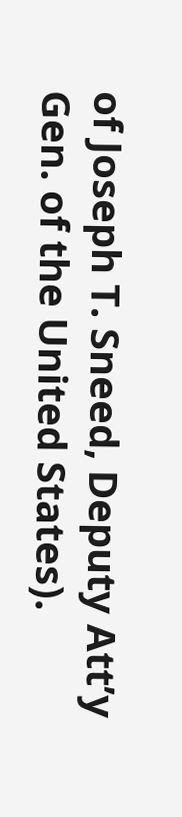of Joseph T. Sneed, Deputy Att’y Gen. of the United States).